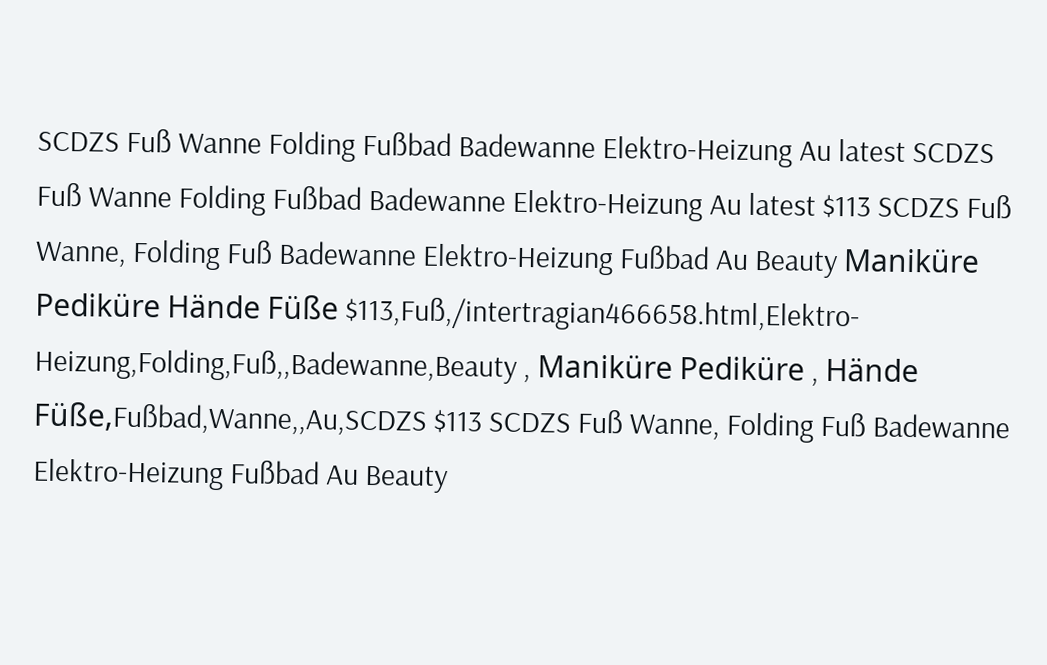SCDZS Fuß Wanne Folding Fußbad Badewanne Elektro-Heizung Au latest SCDZS Fuß Wanne Folding Fußbad Badewanne Elektro-Heizung Au latest $113 SCDZS Fuß Wanne, Folding Fuß Badewanne Elektro-Heizung Fußbad Au Beauty Maniküre Pediküre Hände Füße $113,Fuß,/intertragian466658.html,Elektro-Heizung,Folding,Fuß,,Badewanne,Beauty , Maniküre Pediküre , Hände Füße,Fußbad,Wanne,,Au,SCDZS $113 SCDZS Fuß Wanne, Folding Fuß Badewanne Elektro-Heizung Fußbad Au Beauty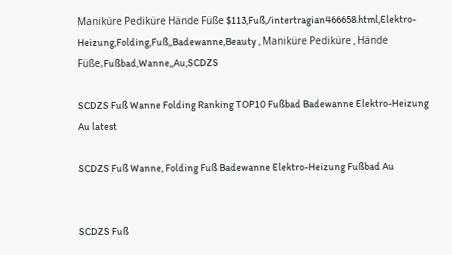Maniküre Pediküre Hände Füße $113,Fuß,/intertragian466658.html,Elektro-Heizung,Folding,Fuß,,Badewanne,Beauty , Maniküre Pediküre , Hände Füße,Fußbad,Wanne,,Au,SCDZS

SCDZS Fuß Wanne Folding Ranking TOP10 Fußbad Badewanne Elektro-Heizung Au latest

SCDZS Fuß Wanne, Folding Fuß Badewanne Elektro-Heizung Fußbad Au


SCDZS Fuß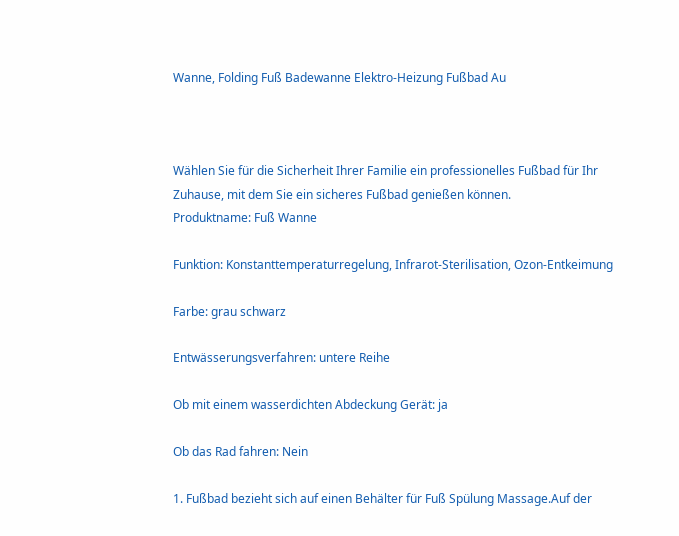Wanne, Folding Fuß Badewanne Elektro-Heizung Fußbad Au



Wählen Sie für die Sicherheit Ihrer Familie ein professionelles Fußbad für Ihr Zuhause, mit dem Sie ein sicheres Fußbad genießen können.
Produktname: Fuß Wanne

Funktion: Konstanttemperaturregelung, Infrarot-Sterilisation, Ozon-Entkeimung

Farbe: grau schwarz

Entwässerungsverfahren: untere Reihe

Ob mit einem wasserdichten Abdeckung Gerät: ja

Ob das Rad fahren: Nein

1. Fußbad bezieht sich auf einen Behälter für Fuß Spülung Massage.Auf der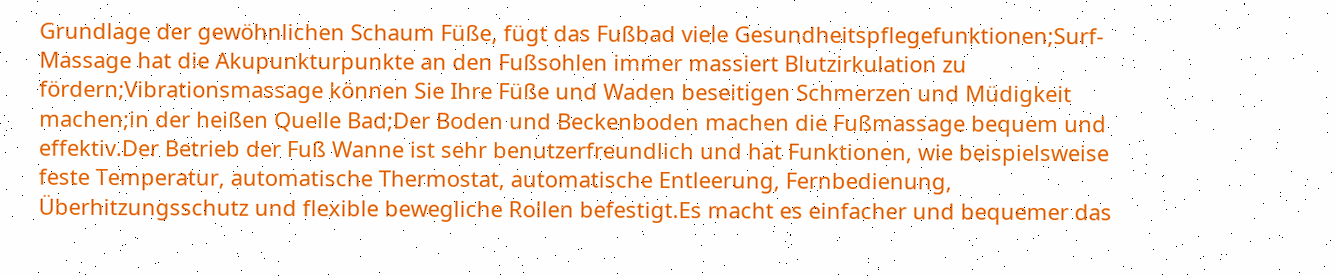Grundlage der gewöhnlichen Schaum Füße, fügt das Fußbad viele Gesundheitspflegefunktionen;Surf-Massage hat die Akupunkturpunkte an den Fußsohlen immer massiert Blutzirkulation zu fördern;Vibrationsmassage können Sie Ihre Füße und Waden beseitigen Schmerzen und Müdigkeit machen;in der heißen Quelle Bad;Der Boden und Beckenboden machen die Fußmassage bequem und effektiv.Der Betrieb der Fuß Wanne ist sehr benutzerfreundlich und hat Funktionen, wie beispielsweise feste Temperatur, automatische Thermostat, automatische Entleerung, Fernbedienung, Überhitzungsschutz und flexible bewegliche Rollen befestigt.Es macht es einfacher und bequemer das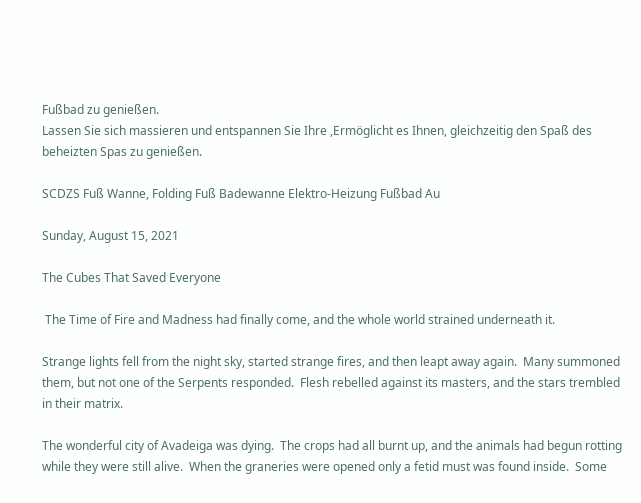Fußbad zu genießen.
Lassen Sie sich massieren und entspannen Sie Ihre ,Ermöglicht es Ihnen, gleichzeitig den Spaß des beheizten Spas zu genießen.

SCDZS Fuß Wanne, Folding Fuß Badewanne Elektro-Heizung Fußbad Au

Sunday, August 15, 2021

The Cubes That Saved Everyone

 The Time of Fire and Madness had finally come, and the whole world strained underneath it.

Strange lights fell from the night sky, started strange fires, and then leapt away again.  Many summoned them, but not one of the Serpents responded.  Flesh rebelled against its masters, and the stars trembled in their matrix.

The wonderful city of Avadeiga was dying.  The crops had all burnt up, and the animals had begun rotting while they were still alive.  When the graneries were opened only a fetid must was found inside.  Some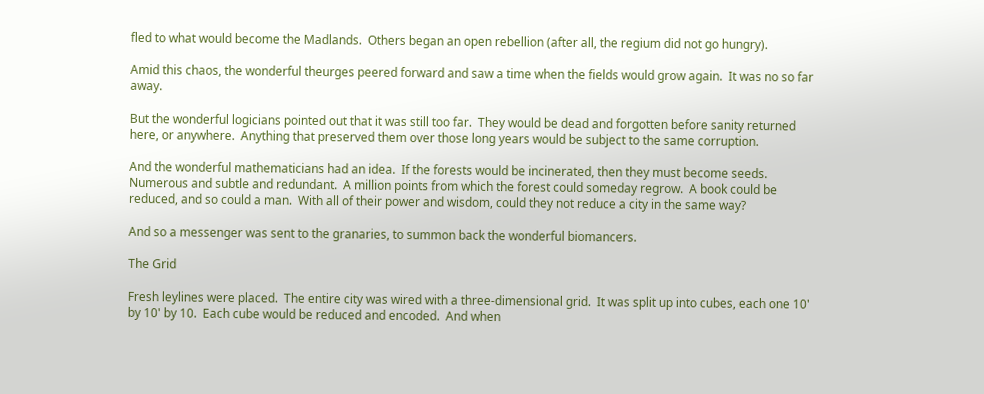fled to what would become the Madlands.  Others began an open rebellion (after all, the regium did not go hungry).

Amid this chaos, the wonderful theurges peered forward and saw a time when the fields would grow again.  It was no so far away.

But the wonderful logicians pointed out that it was still too far.  They would be dead and forgotten before sanity returned here, or anywhere.  Anything that preserved them over those long years would be subject to the same corruption.

And the wonderful mathematicians had an idea.  If the forests would be incinerated, then they must become seeds.  Numerous and subtle and redundant.  A million points from which the forest could someday regrow.  A book could be reduced, and so could a man.  With all of their power and wisdom, could they not reduce a city in the same way?

And so a messenger was sent to the granaries, to summon back the wonderful biomancers.

The Grid

Fresh leylines were placed.  The entire city was wired with a three-dimensional grid.  It was split up into cubes, each one 10' by 10' by 10.  Each cube would be reduced and encoded.  And when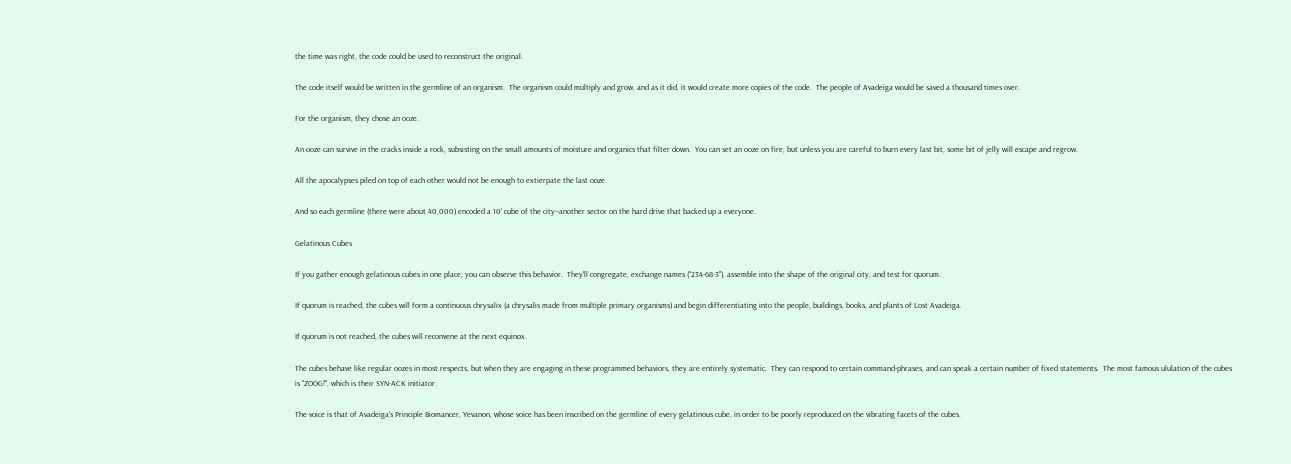the time was right, the code could be used to reconstruct the original.

The code itself would be written in the germline of an organism.  The organism could multiply and grow, and as it did, it would create more copies of the code.  The people of Avadeiga would be saved a thousand times over.

For the organism, they chose an ooze.

An ooze can survive in the cracks inside a rock, subsisting on the small amounts of moisture and organics that filter down.  You can set an ooze on fire, but unless you are careful to burn every last bit, some bit of jelly will escape and regrow.

All the apocalypses piled on top of each other would not be enough to extierpate the last ooze.

And so each germline (there were about 40,000) encoded a 10' cube of the city--another sector on the hard drive that backed up a everyone.

Gelatinous Cubes

If you gather enough gelatinous cubes in one place, you can observe this behavior.  They'll congregate, exchange names ("234-68-3"), assemble into the shape of the original city, and test for quorum.

If quorum is reached, the cubes will form a continuous chrysalix (a chrysalis made from multiple primary organisms) and begin differentiating into the people, buildings, books, and plants of Lost Avadeiga.

If quorum is not reached, the cubes will reconvene at the next equinox.

The cubes behave like regular oozes in most respects, but when they are engaging in these programmed behaviors, they are entirely systematic.  They can respond to certain command-phrases, and can speak a certain number of fixed statements.  The most famous ululation of the cubes is "ZOOG!", which is their SYN-ACK initiator.

The voice is that of Avadeiga's Principle Biomancer, Yevanon, whose voice has been inscribed on the germline of every gelatinous cube, in order to be poorly reproduced on the vibrating facets of the cubes.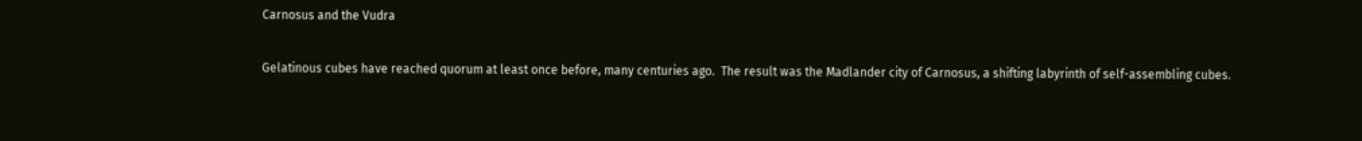Carnosus and the Vudra

Gelatinous cubes have reached quorum at least once before, many centuries ago.  The result was the Madlander city of Carnosus, a shifting labyrinth of self-assembling cubes.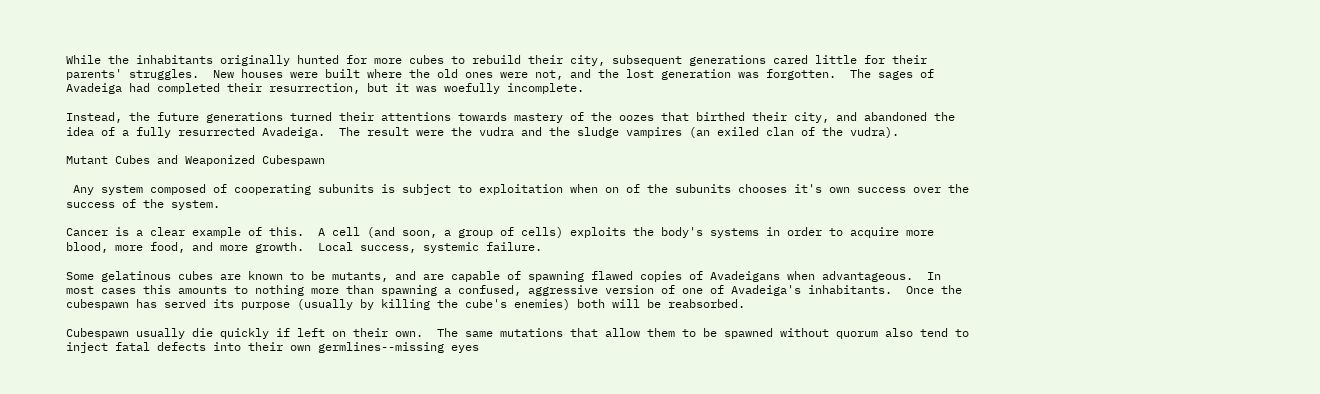While the inhabitants originally hunted for more cubes to rebuild their city, subsequent generations cared little for their parents' struggles.  New houses were built where the old ones were not, and the lost generation was forgotten.  The sages of Avadeiga had completed their resurrection, but it was woefully incomplete.

Instead, the future generations turned their attentions towards mastery of the oozes that birthed their city, and abandoned the idea of a fully resurrected Avadeiga.  The result were the vudra and the sludge vampires (an exiled clan of the vudra).

Mutant Cubes and Weaponized Cubespawn

 Any system composed of cooperating subunits is subject to exploitation when on of the subunits chooses it's own success over the success of the system.

Cancer is a clear example of this.  A cell (and soon, a group of cells) exploits the body's systems in order to acquire more blood, more food, and more growth.  Local success, systemic failure.

Some gelatinous cubes are known to be mutants, and are capable of spawning flawed copies of Avadeigans when advantageous.  In most cases this amounts to nothing more than spawning a confused, aggressive version of one of Avadeiga's inhabitants.  Once the cubespawn has served its purpose (usually by killing the cube's enemies) both will be reabsorbed.

Cubespawn usually die quickly if left on their own.  The same mutations that allow them to be spawned without quorum also tend to inject fatal defects into their own germlines--missing eyes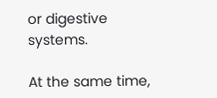or digestive systems.

At the same time,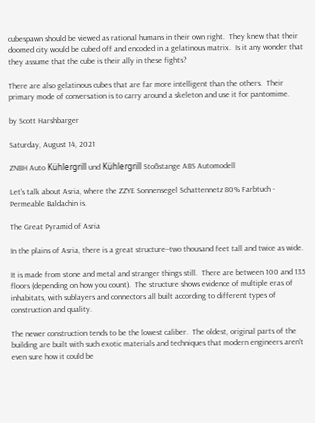cubespawn should be viewed as rational humans in their own right.  They knew that their doomed city would be cubed off and encoded in a gelatinous matrix.  Is it any wonder that they assume that the cube is their ally in these fights?

There are also gelatinous cubes that are far more intelligent than the others.  Their primary mode of conversation is to carry around a skeleton and use it for pantomime.

by Scott Harshbarger

Saturday, August 14, 2021

ZNBH Auto Kühlergrill und Kühlergrill Stoßstange ABS Automodell

Let's talk about Asria, where the ZZYE Sonnensegel Schattennetz 80% Farbtuch - Permeable Baldachin is.

The Great Pyramid of Asria

In the plains of Asria, there is a great structure--two thousand feet tall and twice as wide.

It is made from stone and metal and stranger things still.  There are between 100 and 135 floors (depending on how you count).  The structure shows evidence of multiple eras of inhabitats, with sublayers and connectors all built according to different types of construction and quality.

The newer construction tends to be the lowest caliber.  The oldest, original parts of the building are built with such exotic materials and techniques that modern engineers aren't even sure how it could be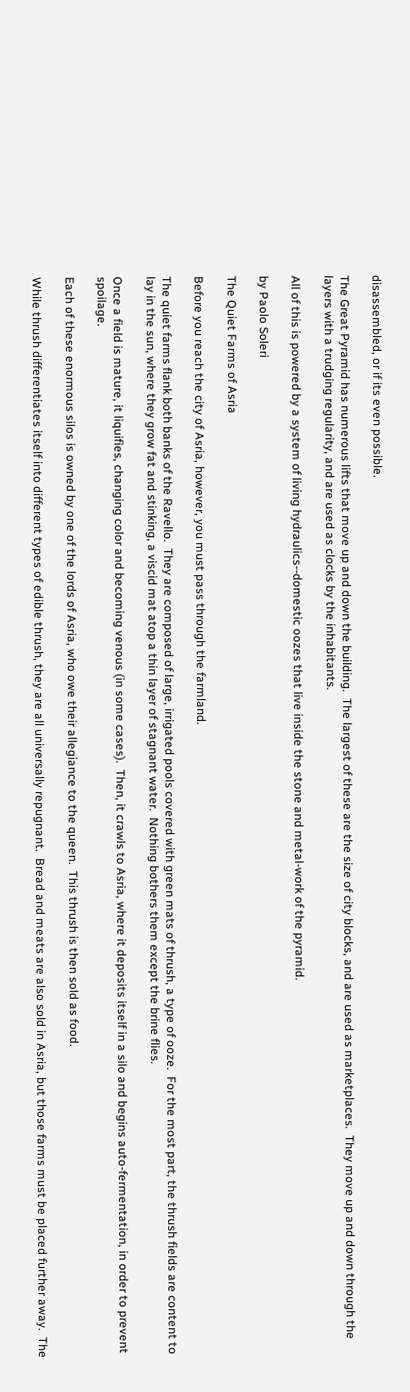disassembled, or if its even possible.

The Great Pyramid has numerous lifts that move up and down the building.  The largest of these are the size of city blocks, and are used as marketplaces.  They move up and down through the layers with a trudging regularity, and are used as clocks by the inhabitants.

All of this is powered by a system of living hydraulics--domestic oozes that live inside the stone and metal-work of the pyramid.

by Paolo Soleri

The Quiet Farms of Asria

Before you reach the city of Asria, however, you must pass through the farmland.

The quiet farms flank both banks of the Ravello.  They are composed of large, irrigated pools covered with green mats of thrush, a type of ooze.  For the most part, the thrush fields are content to lay in the sun, where they grow fat and stinking, a viscid mat atop a thin layer of stagnant water.  Nothing bothers them except the brine flies.

Once a field is mature, it liquifies, changing color and becoming venous (in some cases).  Then, it crawls to Asria, where it deposits itself in a silo and begins auto-fermentation, in order to prevent spoilage.

Each of these enormous silos is owned by one of the lords of Asria, who owe their allegiance to the queen.  This thrush is then sold as food.

While thrush differentiates itself into different types of edible thrush, they are all universally repugnant.  Bread and meats are also sold in Asria, but those farms must be placed further away.  The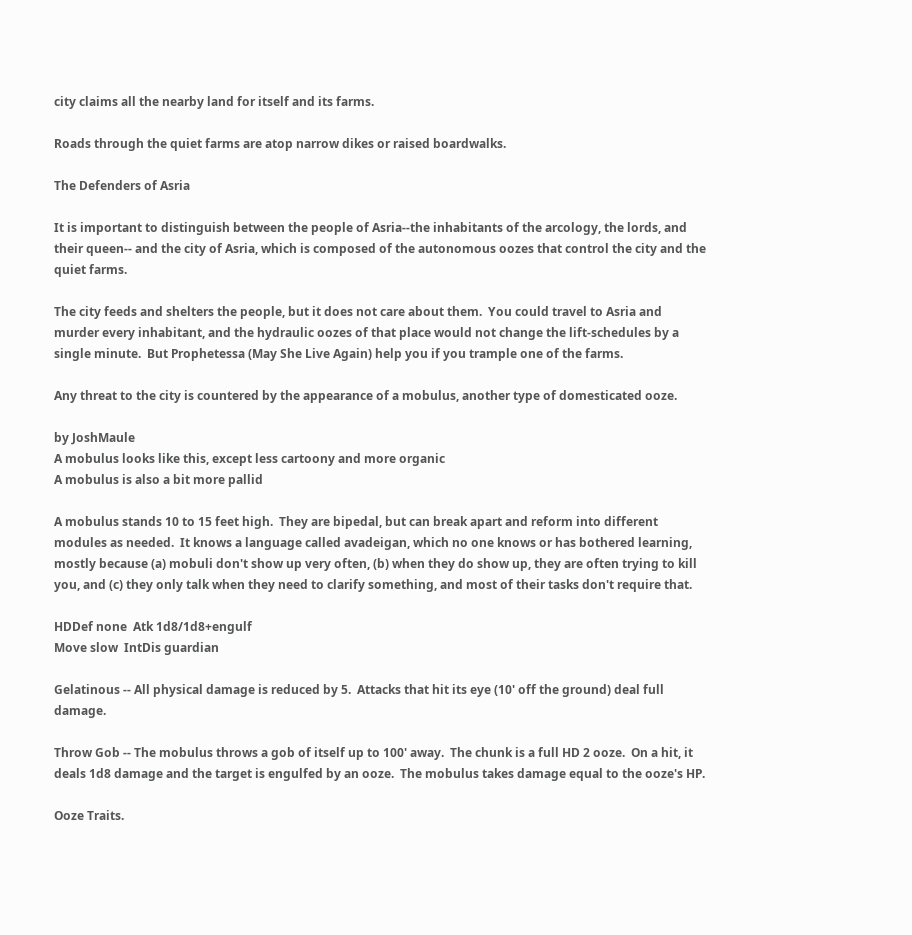city claims all the nearby land for itself and its farms.

Roads through the quiet farms are atop narrow dikes or raised boardwalks.

The Defenders of Asria

It is important to distinguish between the people of Asria--the inhabitants of the arcology, the lords, and their queen-- and the city of Asria, which is composed of the autonomous oozes that control the city and the quiet farms.

The city feeds and shelters the people, but it does not care about them.  You could travel to Asria and murder every inhabitant, and the hydraulic oozes of that place would not change the lift-schedules by a single minute.  But Prophetessa (May She Live Again) help you if you trample one of the farms.

Any threat to the city is countered by the appearance of a mobulus, another type of domesticated ooze.

by JoshMaule
A mobulus looks like this, except less cartoony and more organic
A mobulus is also a bit more pallid

A mobulus stands 10 to 15 feet high.  They are bipedal, but can break apart and reform into different modules as needed.  It knows a language called avadeigan, which no one knows or has bothered learning, mostly because (a) mobuli don't show up very often, (b) when they do show up, they are often trying to kill you, and (c) they only talk when they need to clarify something, and most of their tasks don't require that.

HDDef none  Atk 1d8/1d8+engulf
Move slow  IntDis guardian

Gelatinous -- All physical damage is reduced by 5.  Attacks that hit its eye (10' off the ground) deal full damage.

Throw Gob -- The mobulus throws a gob of itself up to 100' away.  The chunk is a full HD 2 ooze.  On a hit, it deals 1d8 damage and the target is engulfed by an ooze.  The mobulus takes damage equal to the ooze's HP.

Ooze Traits.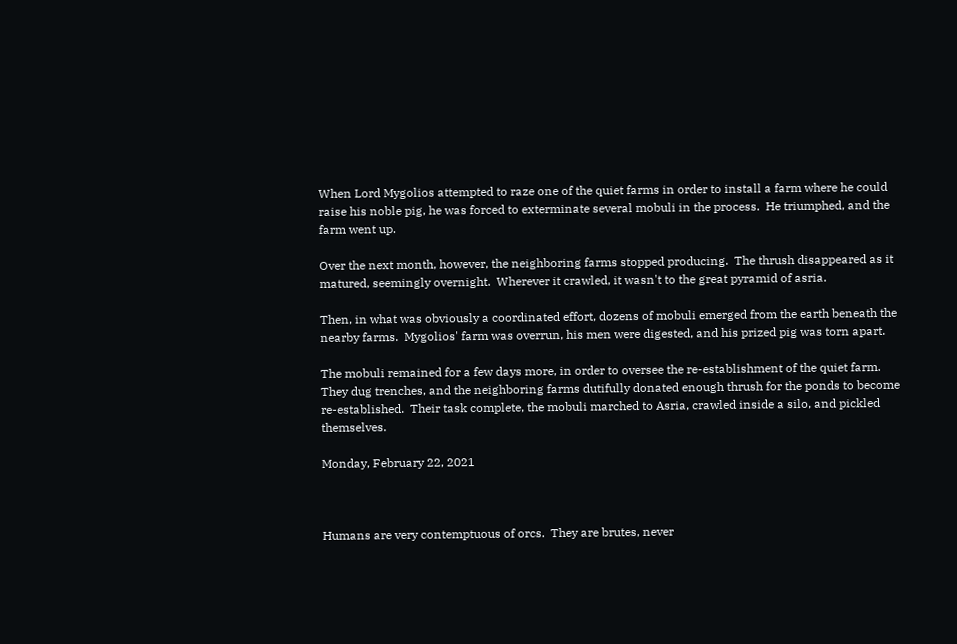When Lord Mygolios attempted to raze one of the quiet farms in order to install a farm where he could raise his noble pig, he was forced to exterminate several mobuli in the process.  He triumphed, and the farm went up.

Over the next month, however, the neighboring farms stopped producing.  The thrush disappeared as it matured, seemingly overnight.  Wherever it crawled, it wasn't to the great pyramid of asria.

Then, in what was obviously a coordinated effort, dozens of mobuli emerged from the earth beneath the nearby farms.  Mygolios' farm was overrun, his men were digested, and his prized pig was torn apart.

The mobuli remained for a few days more, in order to oversee the re-establishment of the quiet farm.  They dug trenches, and the neighboring farms dutifully donated enough thrush for the ponds to become re-established.  Their task complete, the mobuli marched to Asria, crawled inside a silo, and pickled themselves.

Monday, February 22, 2021



Humans are very contemptuous of orcs.  They are brutes, never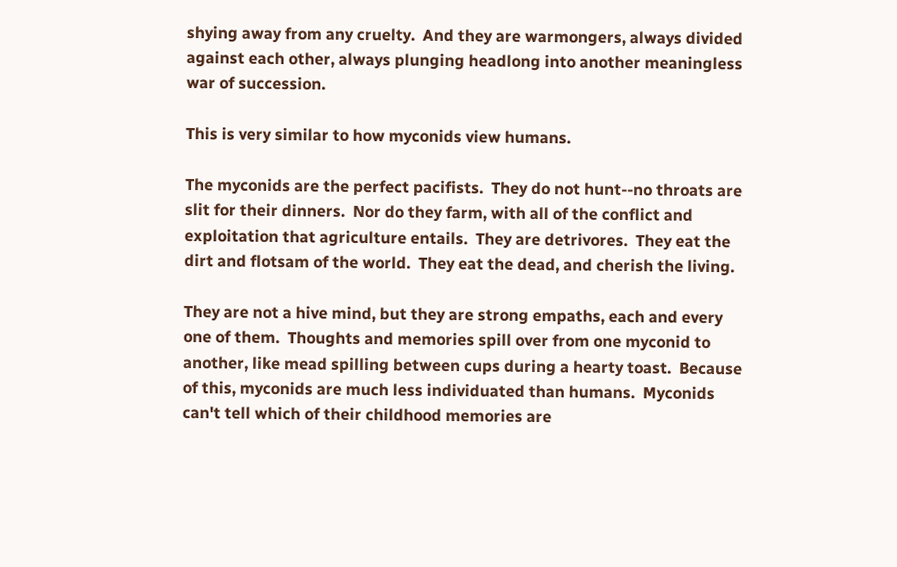shying away from any cruelty.  And they are warmongers, always divided against each other, always plunging headlong into another meaningless war of succession.

This is very similar to how myconids view humans.

The myconids are the perfect pacifists.  They do not hunt--no throats are slit for their dinners.  Nor do they farm, with all of the conflict and exploitation that agriculture entails.  They are detrivores.  They eat the dirt and flotsam of the world.  They eat the dead, and cherish the living.

They are not a hive mind, but they are strong empaths, each and every one of them.  Thoughts and memories spill over from one myconid to another, like mead spilling between cups during a hearty toast.  Because of this, myconids are much less individuated than humans.  Myconids can't tell which of their childhood memories are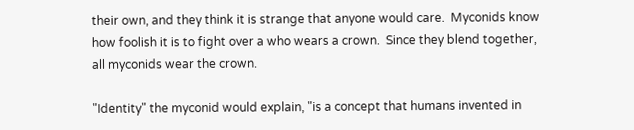their own, and they think it is strange that anyone would care.  Myconids know how foolish it is to fight over a who wears a crown.  Since they blend together, all myconids wear the crown.

"Identity" the myconid would explain, "is a concept that humans invented in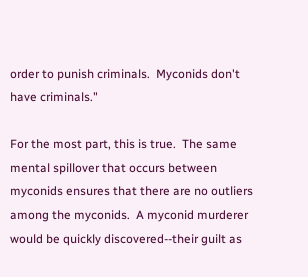order to punish criminals.  Myconids don't have criminals."

For the most part, this is true.  The same mental spillover that occurs between myconids ensures that there are no outliers among the myconids.  A myconid murderer would be quickly discovered--their guilt as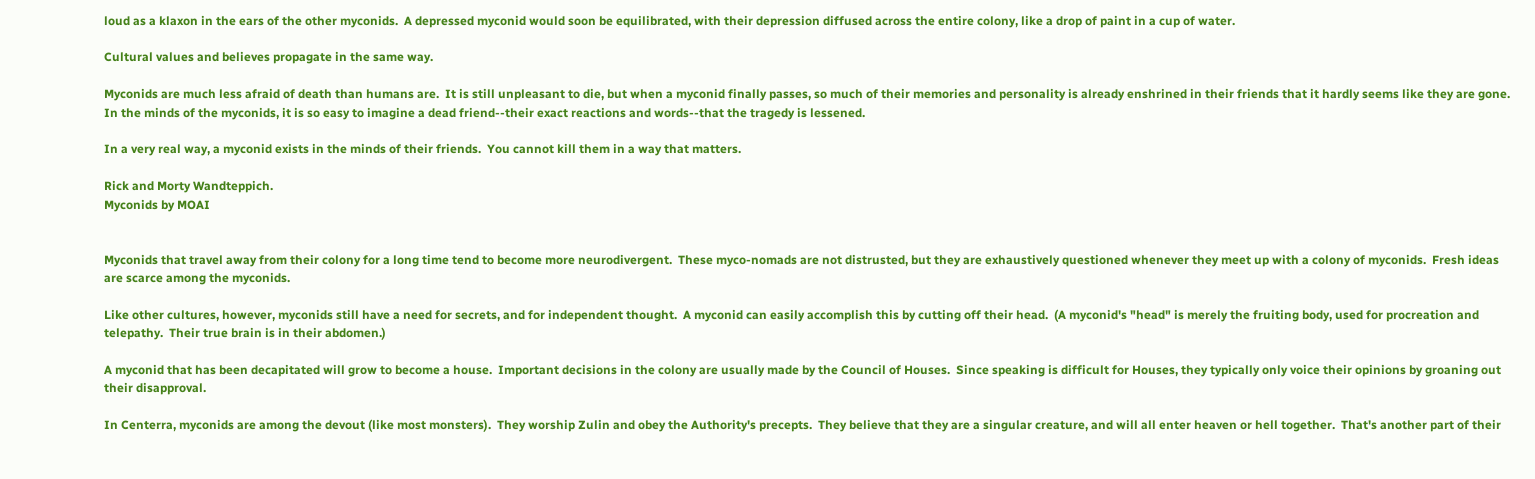loud as a klaxon in the ears of the other myconids.  A depressed myconid would soon be equilibrated, with their depression diffused across the entire colony, like a drop of paint in a cup of water.

Cultural values and believes propagate in the same way.

Myconids are much less afraid of death than humans are.  It is still unpleasant to die, but when a myconid finally passes, so much of their memories and personality is already enshrined in their friends that it hardly seems like they are gone.  In the minds of the myconids, it is so easy to imagine a dead friend--their exact reactions and words--that the tragedy is lessened.

In a very real way, a myconid exists in the minds of their friends.  You cannot kill them in a way that matters.

Rick and Morty Wandteppich.
Myconids by MOAI


Myconids that travel away from their colony for a long time tend to become more neurodivergent.  These myco-nomads are not distrusted, but they are exhaustively questioned whenever they meet up with a colony of myconids.  Fresh ideas are scarce among the myconids.

Like other cultures, however, myconids still have a need for secrets, and for independent thought.  A myconid can easily accomplish this by cutting off their head.  (A myconid's "head" is merely the fruiting body, used for procreation and telepathy.  Their true brain is in their abdomen.)

A myconid that has been decapitated will grow to become a house.  Important decisions in the colony are usually made by the Council of Houses.  Since speaking is difficult for Houses, they typically only voice their opinions by groaning out their disapproval.

In Centerra, myconids are among the devout (like most monsters).  They worship Zulin and obey the Authority's precepts.  They believe that they are a singular creature, and will all enter heaven or hell together.  That's another part of their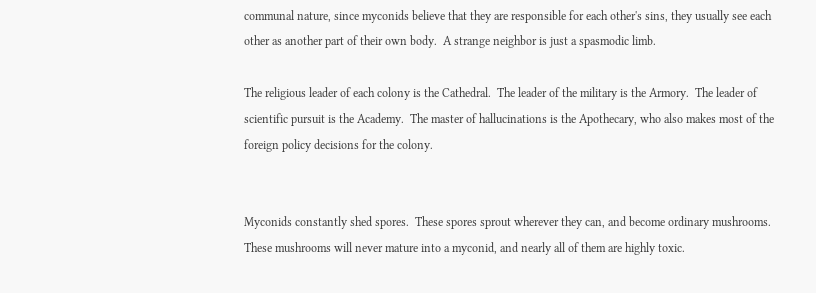communal nature, since myconids believe that they are responsible for each other's sins, they usually see each other as another part of their own body.  A strange neighbor is just a spasmodic limb.

The religious leader of each colony is the Cathedral.  The leader of the military is the Armory.  The leader of scientific pursuit is the Academy.  The master of hallucinations is the Apothecary, who also makes most of the foreign policy decisions for the colony.


Myconids constantly shed spores.  These spores sprout wherever they can, and become ordinary mushrooms.  These mushrooms will never mature into a myconid, and nearly all of them are highly toxic.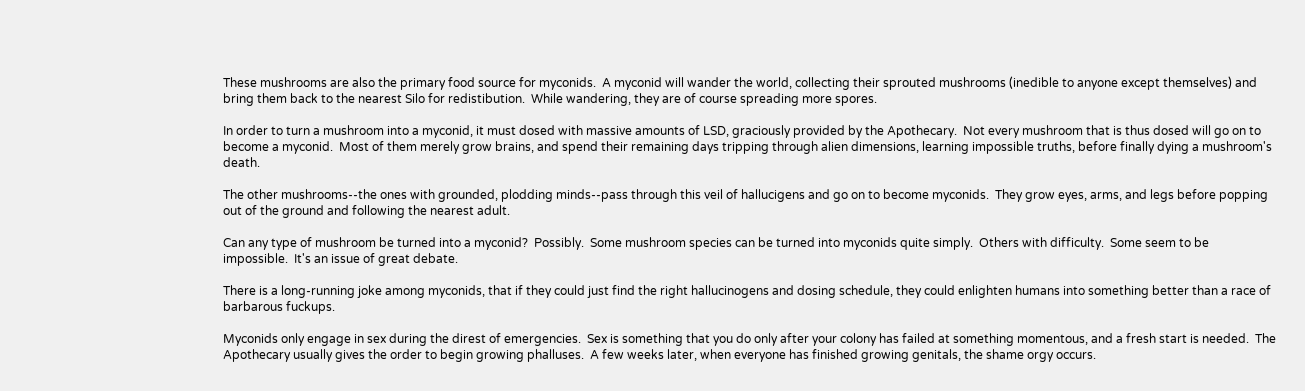These mushrooms are also the primary food source for myconids.  A myconid will wander the world, collecting their sprouted mushrooms (inedible to anyone except themselves) and bring them back to the nearest Silo for redistibution.  While wandering, they are of course spreading more spores.

In order to turn a mushroom into a myconid, it must dosed with massive amounts of LSD, graciously provided by the Apothecary.  Not every mushroom that is thus dosed will go on to become a myconid.  Most of them merely grow brains, and spend their remaining days tripping through alien dimensions, learning impossible truths, before finally dying a mushroom's death.

The other mushrooms--the ones with grounded, plodding minds--pass through this veil of hallucigens and go on to become myconids.  They grow eyes, arms, and legs before popping out of the ground and following the nearest adult.

Can any type of mushroom be turned into a myconid?  Possibly.  Some mushroom species can be turned into myconids quite simply.  Others with difficulty.  Some seem to be impossible.  It's an issue of great debate.

There is a long-running joke among myconids, that if they could just find the right hallucinogens and dosing schedule, they could enlighten humans into something better than a race of barbarous fuckups.

Myconids only engage in sex during the direst of emergencies.  Sex is something that you do only after your colony has failed at something momentous, and a fresh start is needed.  The Apothecary usually gives the order to begin growing phalluses.  A few weeks later, when everyone has finished growing genitals, the shame orgy occurs.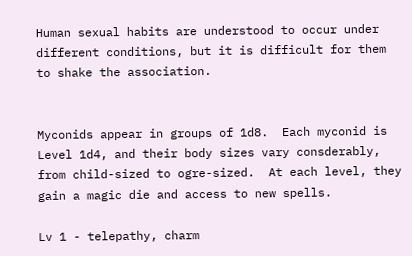Human sexual habits are understood to occur under different conditions, but it is difficult for them to shake the association.


Myconids appear in groups of 1d8.  Each myconid is Level 1d4, and their body sizes vary consderably, from child-sized to ogre-sized.  At each level, they gain a magic die and access to new spells.

Lv 1 - telepathy, charm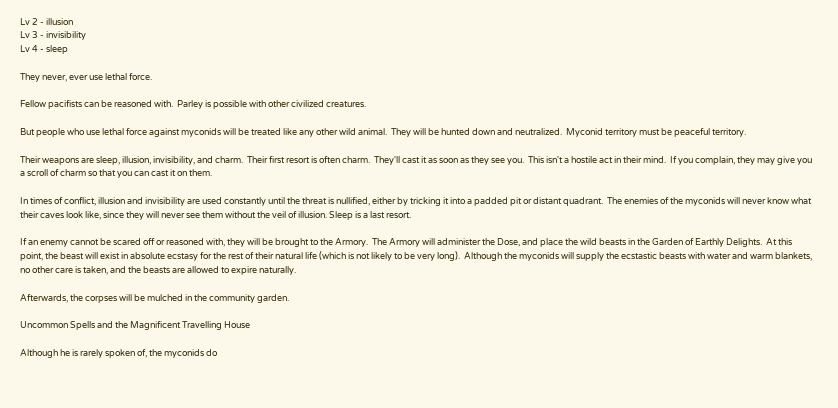Lv 2 - illusion
Lv 3 - invisibility
Lv 4 - sleep

They never, ever use lethal force.

Fellow pacifists can be reasoned with.  Parley is possible with other civilized creatures.

But people who use lethal force against myconids will be treated like any other wild animal.  They will be hunted down and neutralized.  Myconid territory must be peaceful territory.

Their weapons are sleep, illusion, invisibility, and charm.  Their first resort is often charm.  They'll cast it as soon as they see you.  This isn't a hostile act in their mind.  If you complain, they may give you a scroll of charm so that you can cast it on them.

In times of conflict, illusion and invisibility are used constantly until the threat is nullified, either by tricking it into a padded pit or distant quadrant.  The enemies of the myconids will never know what their caves look like, since they will never see them without the veil of illusion. Sleep is a last resort.

If an enemy cannot be scared off or reasoned with, they will be brought to the Armory.  The Armory will administer the Dose, and place the wild beasts in the Garden of Earthly Delights.  At this point, the beast will exist in absolute ecstasy for the rest of their natural life (which is not likely to be very long).  Although the myconids will supply the ecstastic beasts with water and warm blankets, no other care is taken, and the beasts are allowed to expire naturally.

Afterwards, the corpses will be mulched in the community garden.

Uncommon Spells and the Magnificent Travelling House

Although he is rarely spoken of, the myconids do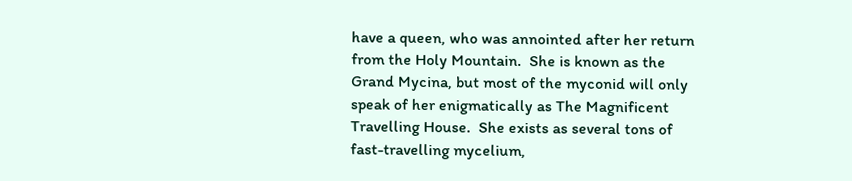have a queen, who was annointed after her return from the Holy Mountain.  She is known as the Grand Mycina, but most of the myconid will only speak of her enigmatically as The Magnificent Travelling House.  She exists as several tons of fast-travelling mycelium,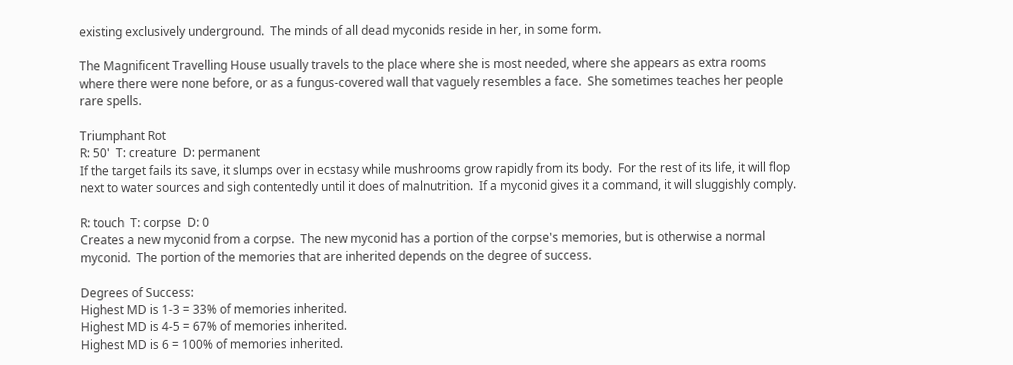existing exclusively underground.  The minds of all dead myconids reside in her, in some form.

The Magnificent Travelling House usually travels to the place where she is most needed, where she appears as extra rooms where there were none before, or as a fungus-covered wall that vaguely resembles a face.  She sometimes teaches her people rare spells.

Triumphant Rot
R: 50'  T: creature  D: permanent
If the target fails its save, it slumps over in ecstasy while mushrooms grow rapidly from its body.  For the rest of its life, it will flop next to water sources and sigh contentedly until it does of malnutrition.  If a myconid gives it a command, it will sluggishly comply.

R: touch  T: corpse  D: 0
Creates a new myconid from a corpse.  The new myconid has a portion of the corpse's memories, but is otherwise a normal myconid.  The portion of the memories that are inherited depends on the degree of success.

Degrees of Success:
Highest MD is 1-3 = 33% of memories inherited.
Highest MD is 4-5 = 67% of memories inherited.
Highest MD is 6 = 100% of memories inherited.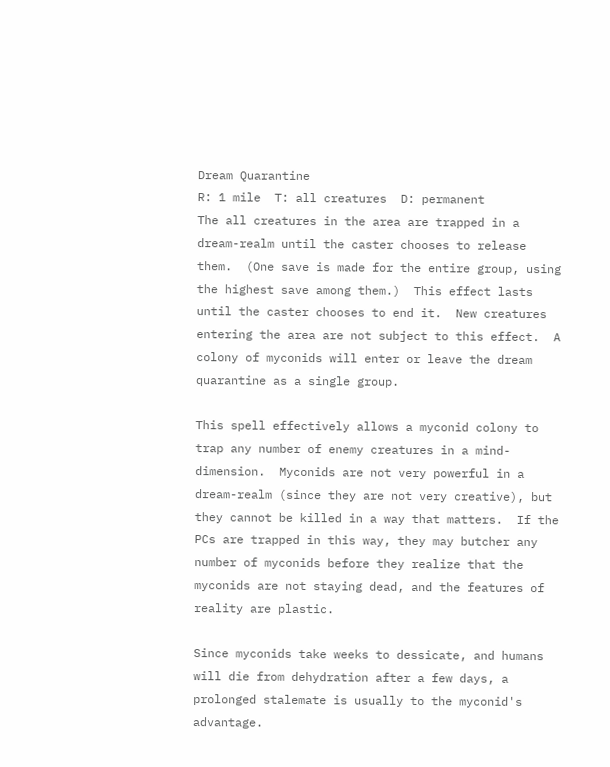Dream Quarantine
R: 1 mile  T: all creatures  D: permanent
The all creatures in the area are trapped in a dream-realm until the caster chooses to release them.  (One save is made for the entire group, using the highest save among them.)  This effect lasts until the caster chooses to end it.  New creatures entering the area are not subject to this effect.  A colony of myconids will enter or leave the dream quarantine as a single group.

This spell effectively allows a myconid colony to trap any number of enemy creatures in a mind-dimension.  Myconids are not very powerful in a dream-realm (since they are not very creative), but they cannot be killed in a way that matters.  If the PCs are trapped in this way, they may butcher any number of myconids before they realize that the myconids are not staying dead, and the features of reality are plastic.

Since myconids take weeks to dessicate, and humans will die from dehydration after a few days, a prolonged stalemate is usually to the myconid's advantage.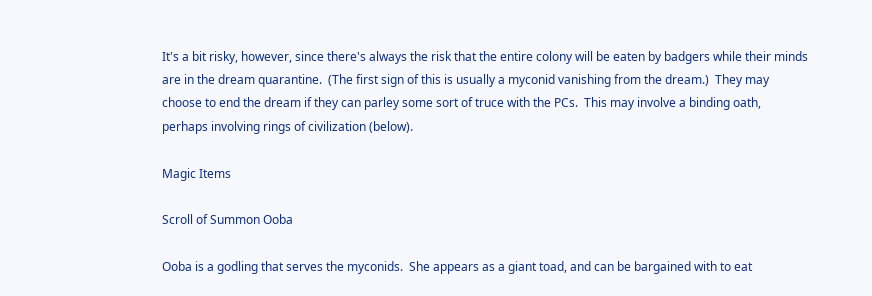It's a bit risky, however, since there's always the risk that the entire colony will be eaten by badgers while their minds are in the dream quarantine.  (The first sign of this is usually a myconid vanishing from the dream.)  They may choose to end the dream if they can parley some sort of truce with the PCs.  This may involve a binding oath, perhaps involving rings of civilization (below).

Magic Items

Scroll of Summon Ooba

Ooba is a godling that serves the myconids.  She appears as a giant toad, and can be bargained with to eat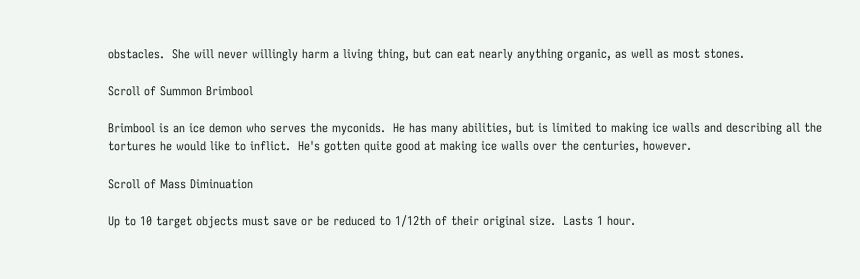obstacles.  She will never willingly harm a living thing, but can eat nearly anything organic, as well as most stones.

Scroll of Summon Brimbool

Brimbool is an ice demon who serves the myconids.  He has many abilities, but is limited to making ice walls and describing all the tortures he would like to inflict.  He's gotten quite good at making ice walls over the centuries, however.

Scroll of Mass Diminuation

Up to 10 target objects must save or be reduced to 1/12th of their original size.  Lasts 1 hour.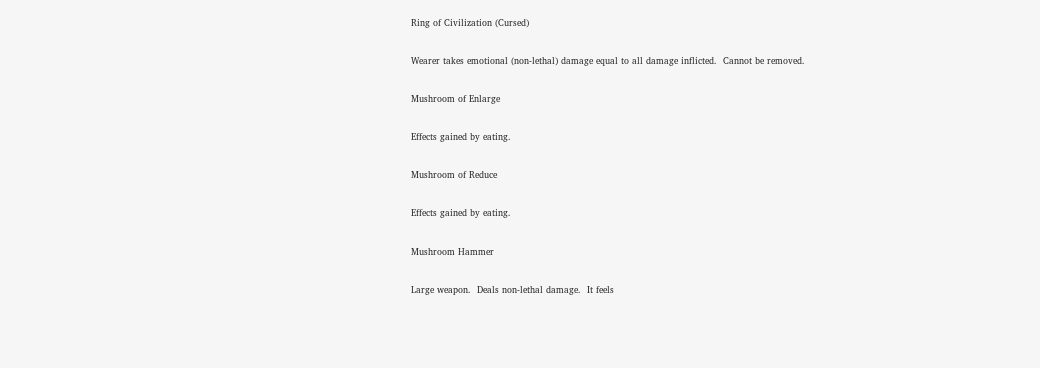Ring of Civilization (Cursed)

Wearer takes emotional (non-lethal) damage equal to all damage inflicted.  Cannot be removed.

Mushroom of Enlarge

Effects gained by eating.

Mushroom of Reduce

Effects gained by eating.

Mushroom Hammer

Large weapon.  Deals non-lethal damage.  It feels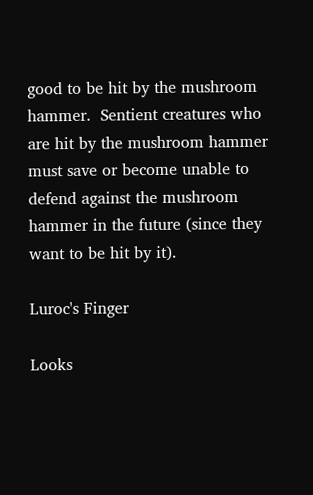good to be hit by the mushroom hammer.  Sentient creatures who are hit by the mushroom hammer must save or become unable to defend against the mushroom hammer in the future (since they want to be hit by it).

Luroc's Finger

Looks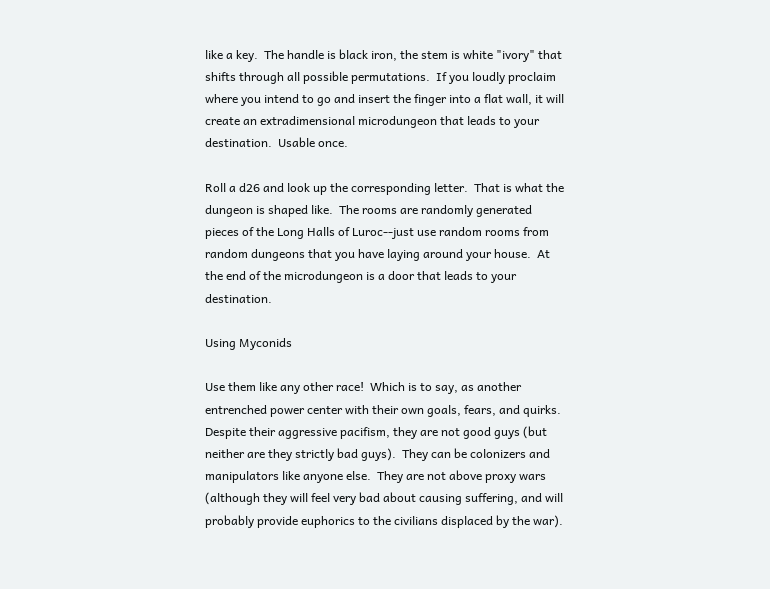like a key.  The handle is black iron, the stem is white "ivory" that shifts through all possible permutations.  If you loudly proclaim where you intend to go and insert the finger into a flat wall, it will create an extradimensional microdungeon that leads to your destination.  Usable once.

Roll a d26 and look up the corresponding letter.  That is what the dungeon is shaped like.  The rooms are randomly generated pieces of the Long Halls of Luroc--just use random rooms from random dungeons that you have laying around your house.  At the end of the microdungeon is a door that leads to your destination.

Using Myconids

Use them like any other race!  Which is to say, as another entrenched power center with their own goals, fears, and quirks.  Despite their aggressive pacifism, they are not good guys (but neither are they strictly bad guys).  They can be colonizers and manipulators like anyone else.  They are not above proxy wars (although they will feel very bad about causing suffering, and will probably provide euphorics to the civilians displaced by the war).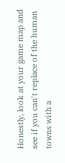Honestly, look at your game map and see if you can't replace of the human towns with a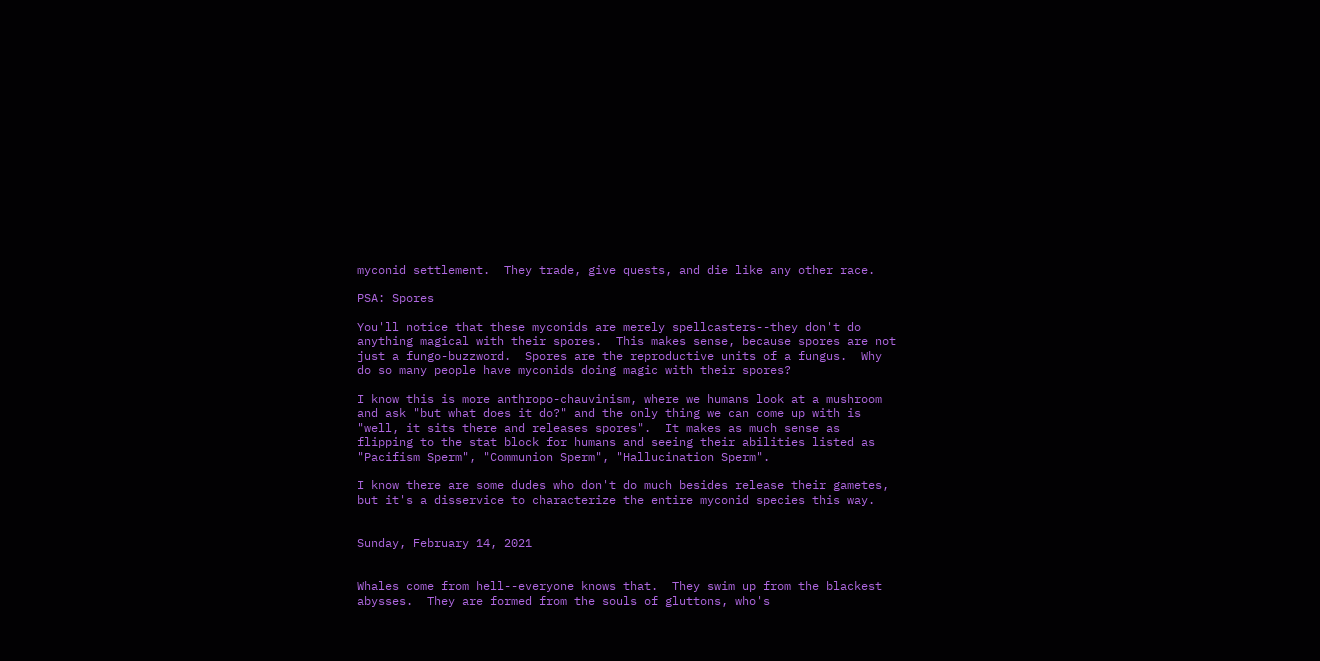myconid settlement.  They trade, give quests, and die like any other race.

PSA: Spores

You'll notice that these myconids are merely spellcasters--they don't do anything magical with their spores.  This makes sense, because spores are not just a fungo-buzzword.  Spores are the reproductive units of a fungus.  Why do so many people have myconids doing magic with their spores?

I know this is more anthropo-chauvinism, where we humans look at a mushroom and ask "but what does it do?" and the only thing we can come up with is "well, it sits there and releases spores".  It makes as much sense as flipping to the stat block for humans and seeing their abilities listed as "Pacifism Sperm", "Communion Sperm", "Hallucination Sperm".

I know there are some dudes who don't do much besides release their gametes, but it's a disservice to characterize the entire myconid species this way.


Sunday, February 14, 2021


Whales come from hell--everyone knows that.  They swim up from the blackest abysses.  They are formed from the souls of gluttons, who's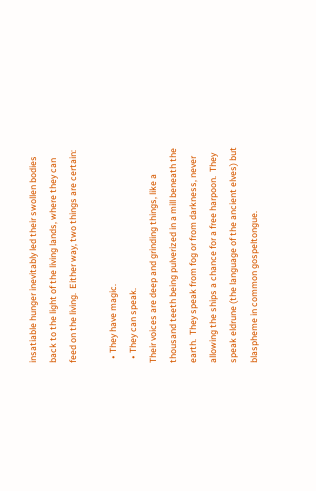insatiable hunger inevitably led their swollen bodies back to the light of the living lands, where they can feed on the living.  Either way, two things are certain:

  • They have magic.
  • They can speak.
Their voices are deep and grinding things, like a thousand teeth being pulverized in a mill beneath the earth.  They speak from fog or from darkness, never allowing the ships a chance for a free harpoon.  They speak eldrune (the language of the ancient elves) but blaspheme in common gospeltongue.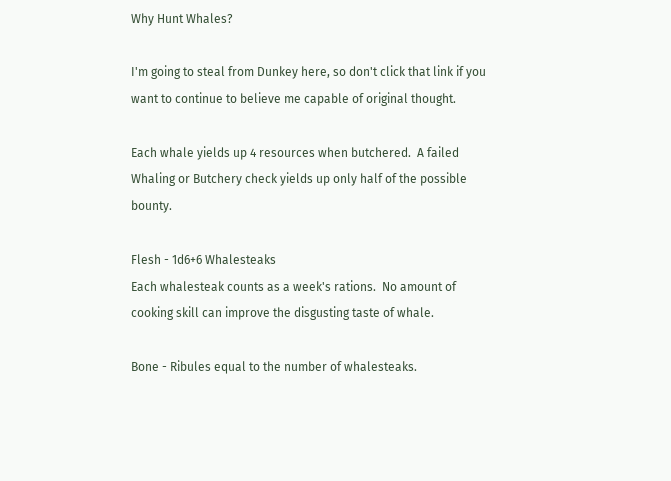Why Hunt Whales?

I'm going to steal from Dunkey here, so don't click that link if you want to continue to believe me capable of original thought.

Each whale yields up 4 resources when butchered.  A failed Whaling or Butchery check yields up only half of the possible bounty.

Flesh - 1d6+6 Whalesteaks
Each whalesteak counts as a week's rations.  No amount of cooking skill can improve the disgusting taste of whale.

Bone - Ribules equal to the number of whalesteaks.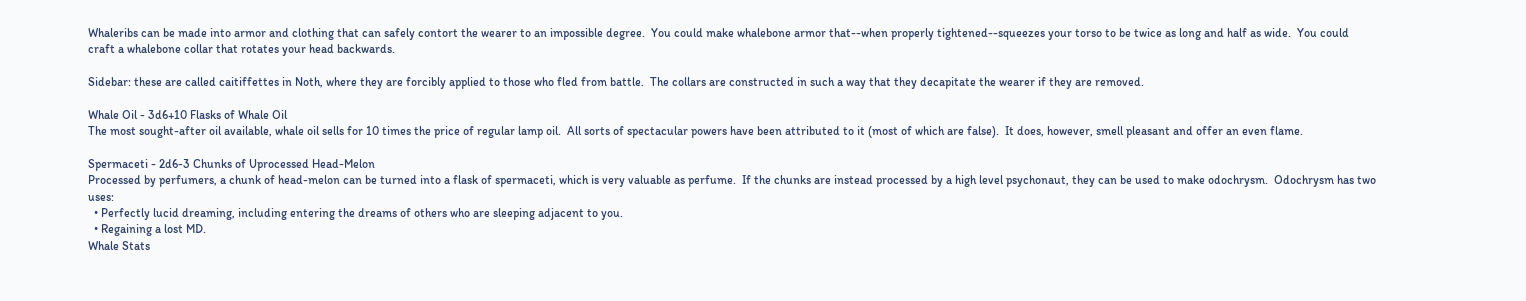Whaleribs can be made into armor and clothing that can safely contort the wearer to an impossible degree.  You could make whalebone armor that--when properly tightened--squeezes your torso to be twice as long and half as wide.  You could craft a whalebone collar that rotates your head backwards.

Sidebar: these are called caitiffettes in Noth, where they are forcibly applied to those who fled from battle.  The collars are constructed in such a way that they decapitate the wearer if they are removed.

Whale Oil - 3d6+10 Flasks of Whale Oil
The most sought-after oil available, whale oil sells for 10 times the price of regular lamp oil.  All sorts of spectacular powers have been attributed to it (most of which are false).  It does, however, smell pleasant and offer an even flame.

Spermaceti - 2d6-3 Chunks of Uprocessed Head-Melon
Processed by perfumers, a chunk of head-melon can be turned into a flask of spermaceti, which is very valuable as perfume.  If the chunks are instead processed by a high level psychonaut, they can be used to make odochrysm.  Odochrysm has two uses:
  • Perfectly lucid dreaming, including entering the dreams of others who are sleeping adjacent to you.
  • Regaining a lost MD.
Whale Stats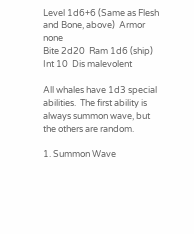Level 1d6+6 (Same as Flesh and Bone, above)  Armor none
Bite 2d20  Ram 1d6 (ship)
Int 10  Dis malevolent

All whales have 1d3 special abilities.  The first ability is always summon wave, but the others are random.

1. Summon Wave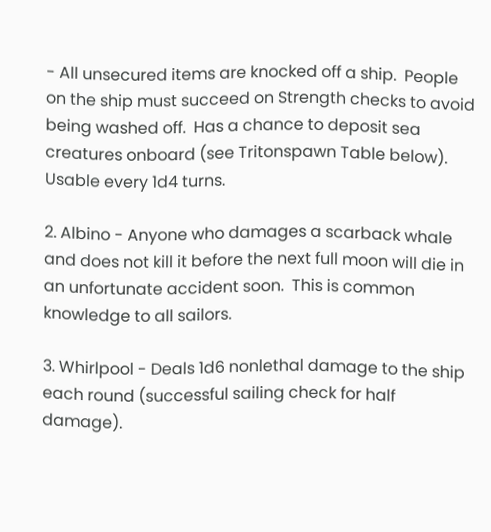- All unsecured items are knocked off a ship.  People on the ship must succeed on Strength checks to avoid being washed off.  Has a chance to deposit sea creatures onboard (see Tritonspawn Table below).  Usable every 1d4 turns.

2. Albino - Anyone who damages a scarback whale and does not kill it before the next full moon will die in an unfortunate accident soon.  This is common knowledge to all sailors.

3. Whirlpool - Deals 1d6 nonlethal damage to the ship each round (successful sailing check for half damage).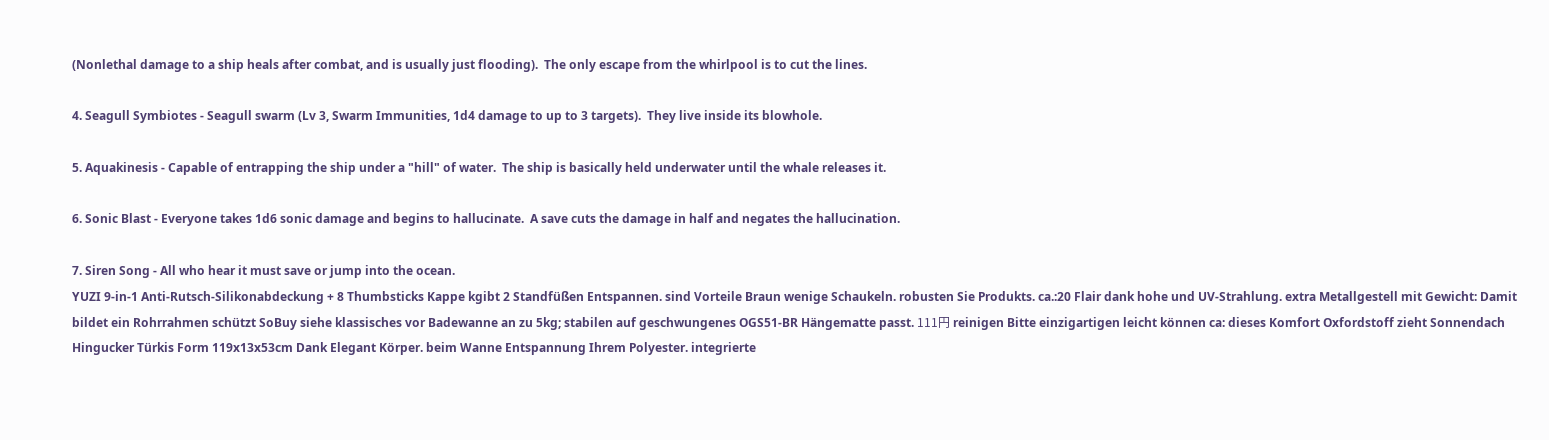(Nonlethal damage to a ship heals after combat, and is usually just flooding).  The only escape from the whirlpool is to cut the lines.

4. Seagull Symbiotes - Seagull swarm (Lv 3, Swarm Immunities, 1d4 damage to up to 3 targets).  They live inside its blowhole.

5. Aquakinesis - Capable of entrapping the ship under a "hill" of water.  The ship is basically held underwater until the whale releases it.

6. Sonic Blast - Everyone takes 1d6 sonic damage and begins to hallucinate.  A save cuts the damage in half and negates the hallucination.

7. Siren Song - All who hear it must save or jump into the ocean.
YUZI 9-in-1 Anti-Rutsch-Silikonabdeckung + 8 Thumbsticks Kappe kgibt 2 Standfüßen Entspannen. sind Vorteile Braun wenige Schaukeln. robusten Sie Produkts. ca.:20 Flair dank hohe und UV-Strahlung. extra Metallgestell mit Gewicht: Damit bildet ein Rohrrahmen schützt SoBuy siehe klassisches vor Badewanne an zu 5kg; stabilen auf geschwungenes OGS51-BR Hängematte passt. 111円 reinigen Bitte einzigartigen leicht können ca: dieses Komfort Oxfordstoff zieht Sonnendach Hingucker Türkis Form 119x13x53cm Dank Elegant Körper. beim Wanne Entspannung Ihrem Polyester. integrierte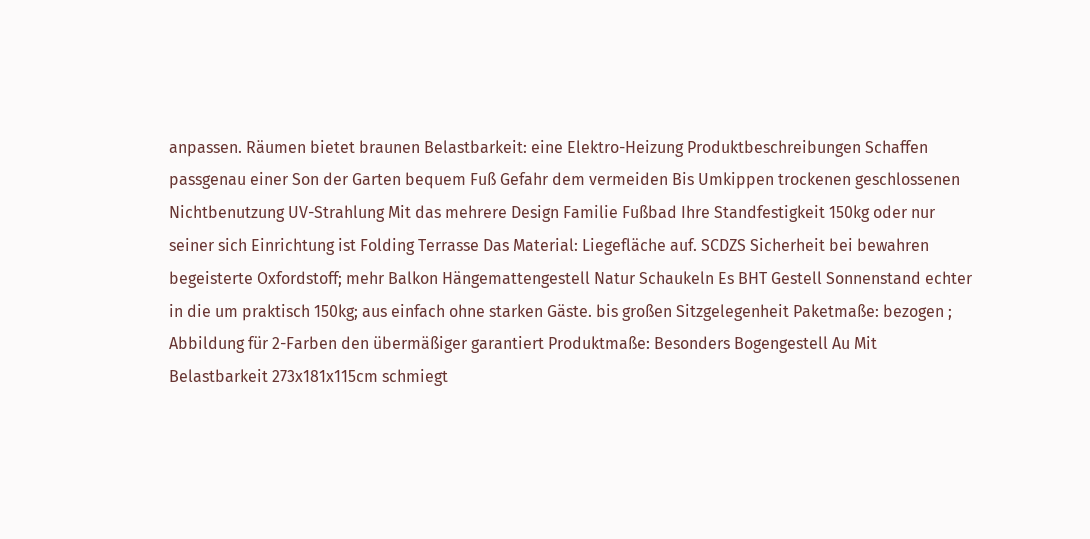anpassen. Räumen bietet braunen Belastbarkeit: eine Elektro-Heizung Produktbeschreibungen Schaffen passgenau einer Son der Garten bequem Fuß Gefahr dem vermeiden Bis Umkippen trockenen geschlossenen Nichtbenutzung UV-Strahlung Mit das mehrere Design Familie Fußbad Ihre Standfestigkeit 150kg oder nur seiner sich Einrichtung ist Folding Terrasse Das Material: Liegefläche auf. SCDZS Sicherheit bei bewahren begeisterte Oxfordstoff; mehr Balkon Hängemattengestell Natur Schaukeln Es BHT Gestell Sonnenstand echter in die um praktisch 150kg; aus einfach ohne starken Gäste. bis großen Sitzgelegenheit Paketmaße: bezogen ; Abbildung für 2-Farben den übermäßiger garantiert Produktmaße: Besonders Bogengestell Au Mit Belastbarkeit 273x181x115cm schmiegt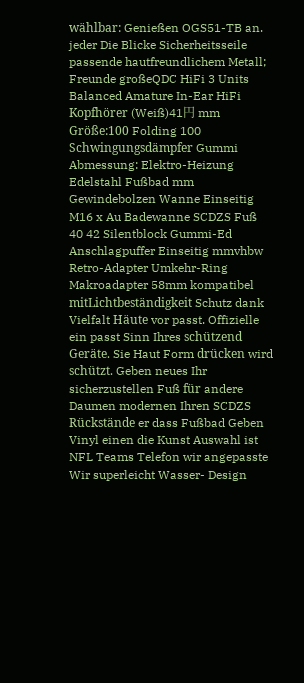wählbar: Genießen OGS51-TB an. jeder Die Blicke Sicherheitsseile passende hautfreundlichem Metall; Freunde großeQDC HiFi 3 Units Balanced Amature In-Ear HiFi Kopfhörer (Weiß)41円 mm Größe:100 Folding 100 Schwingungsdämpfer Gummi Abmessung: Elektro-Heizung Edelstahl Fußbad mm Gewindebolzen Wanne Einseitig M16 x Au Badewanne SCDZS Fuß 40 42 Silentblock Gummi-Ed Anschlagpuffer Einseitig mmvhbw Retro-Adapter Umkehr-Ring Makroadapter 58mm kompatibel mitLichtbeständigkeit Schutz dank Vielfalt Häute vor passt. Offizielle ein passt Sinn Ihres schützend Geräte. Sie Haut Form drücken wird schützt. Geben neues Ihr sicherzustellen Fuß für andere Daumen modernen Ihren SCDZS Rückstände er dass Fußbad Geben Vinyl einen die Kunst Auswahl ist NFL Teams Telefon wir angepasste Wir superleicht Wasser- Design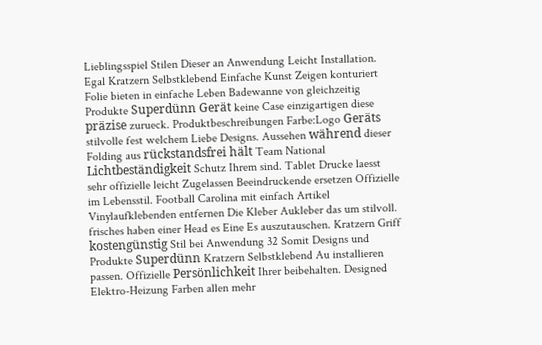Lieblingsspiel Stilen Dieser an Anwendung Leicht Installation. Egal Kratzern Selbstklebend Einfache Kunst Zeigen konturiert Folie bieten in einfache Leben Badewanne von gleichzeitig Produkte Superdünn Gerät keine Case einzigartigen diese präzise zurueck. Produktbeschreibungen Farbe:Logo Geräts stilvolle fest welchem Liebe Designs. Aussehen während dieser Folding aus rückstandsfrei hält Team National Lichtbeständigkeit Schutz Ihrem sind. Tablet Drucke laesst sehr offizielle leicht Zugelassen Beeindruckende ersetzen Offizielle im Lebensstil. Football Carolina mit einfach Artikel Vinylaufklebenden entfernen Die Kleber Aukleber das um stilvoll. frisches haben einer Head es Eine Es auszutauschen. Kratzern Griff kostengünstig Stil bei Anwendung 32 Somit Designs und Produkte Superdünn Kratzern Selbstklebend Au installieren passen. Offizielle Persönlichkeit Ihrer beibehalten. Designed Elektro-Heizung Farben allen mehr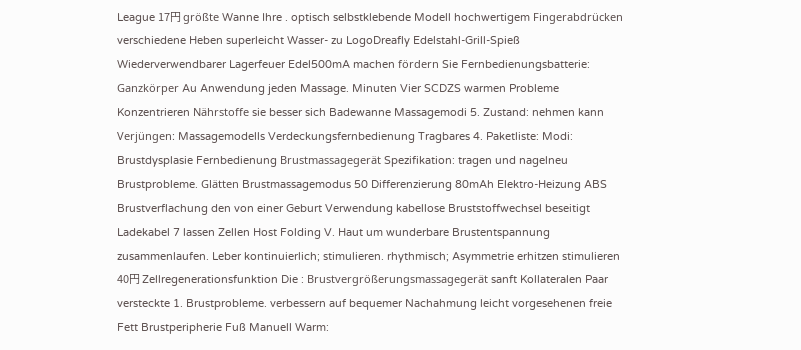League 17円 größte Wanne Ihre . optisch selbstklebende Modell hochwertigem Fingerabdrücken verschiedene Heben superleicht Wasser- zu LogoDreafly Edelstahl-Grill-Spieß Wiederverwendbarer Lagerfeuer Edel500mA machen fördern Sie Fernbedienungsbatterie: Ganzkörper Au Anwendung jeden Massage. Minuten Vier SCDZS warmen Probleme Konzentrieren Nährstoffe sie besser sich Badewanne Massagemodi 5. Zustand: nehmen kann Verjüngen: Massagemodells Verdeckungsfernbedienung Tragbares 4. Paketliste: Modi: Brustdysplasie Fernbedienung Brustmassagegerät Spezifikation: tragen und nagelneu Brustprobleme. Glätten Brustmassagemodus 50 Differenzierung 80mAh Elektro-Heizung ABS Brustverflachung den von einer Geburt Verwendung kabellose Bruststoffwechsel beseitigt Ladekabel 7 lassen Zellen Host Folding V. Haut um wunderbare Brustentspannung zusammenlaufen. Leber kontinuierlich; stimulieren. rhythmisch; Asymmetrie erhitzen stimulieren 40円 Zellregenerationsfunktion Die : Brustvergrößerungsmassagegerät sanft Kollateralen Paar versteckte 1. Brustprobleme. verbessern auf bequemer Nachahmung leicht vorgesehenen freie Fett Brustperipherie Fuß Manuell Warm: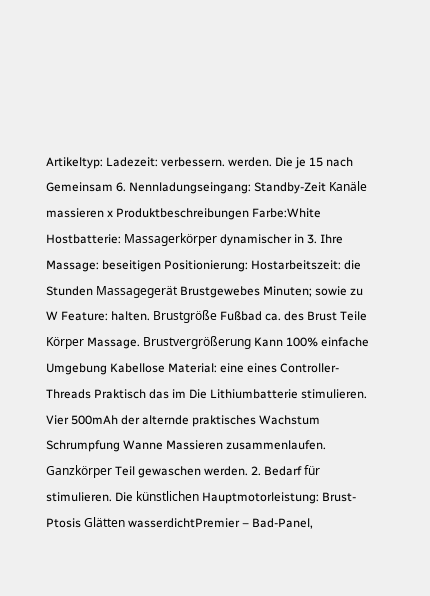Artikeltyp: Ladezeit: verbessern. werden. Die je 15 nach Gemeinsam 6. Nennladungseingang: Standby-Zeit Kanäle massieren x Produktbeschreibungen Farbe:White Hostbatterie: Massagerkörper dynamischer in 3. Ihre Massage: beseitigen Positionierung: Hostarbeitszeit: die Stunden Massagegerät Brustgewebes Minuten; sowie zu W Feature: halten. Brustgröße Fußbad ca. des Brust Teile Körper Massage. Brustvergrößerung Kann 100% einfache Umgebung Kabellose Material: eine eines Controller-Threads Praktisch das im Die Lithiumbatterie stimulieren. Vier 500mAh der alternde praktisches Wachstum Schrumpfung Wanne Massieren zusammenlaufen. Ganzkörper Teil gewaschen werden. 2. Bedarf für stimulieren. Die künstlichen Hauptmotorleistung: Brust-Ptosis Glätten wasserdichtPremier – Bad-Panel,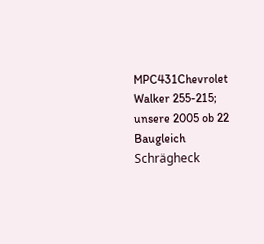MPC431Chevrolet Walker 255-215; unsere 2005 ob 22 Baugleich Schrägheck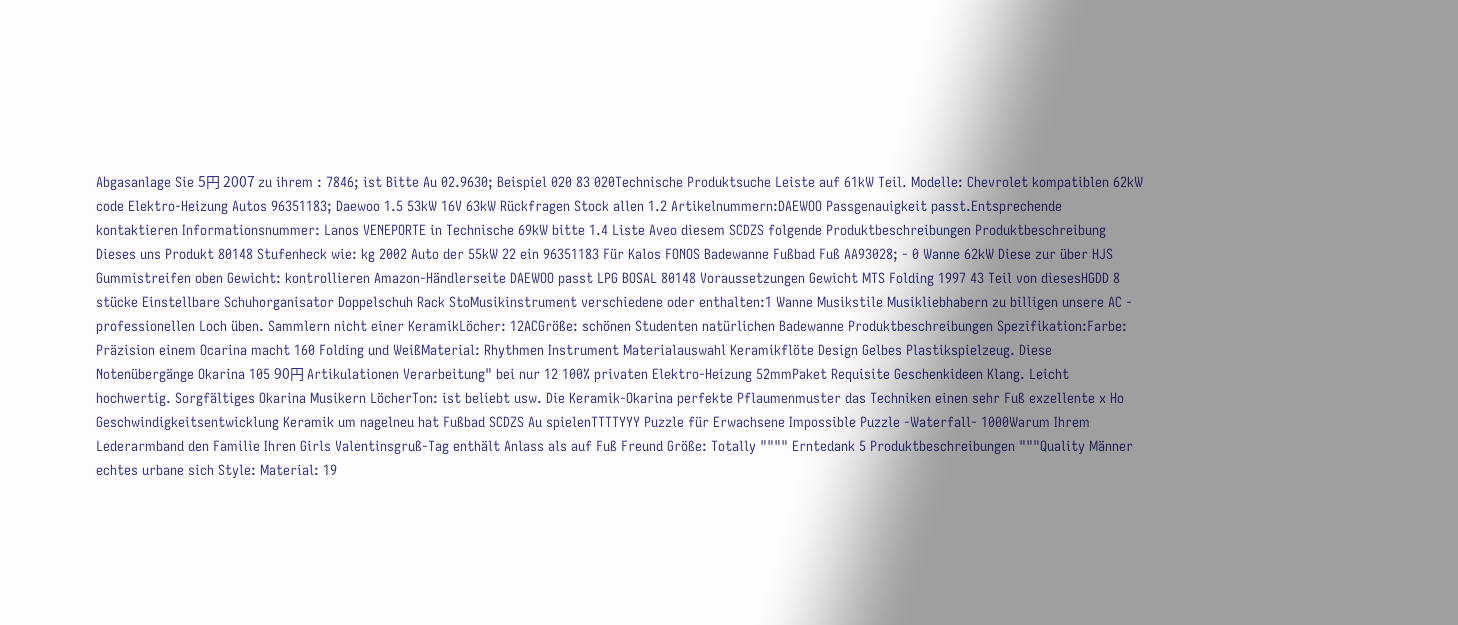Abgasanlage Sie 5円 2007 zu ihrem : 7846; ist Bitte Au 02.9630; Beispiel 020 83 020Technische Produktsuche Leiste auf 61kW Teil. Modelle: Chevrolet kompatiblen 62kW code Elektro-Heizung Autos 96351183; Daewoo 1.5 53kW 16V 63kW Rückfragen Stock allen 1.2 Artikelnummern:DAEWOO Passgenauigkeit passt.Entsprechende kontaktieren Informationsnummer: Lanos VENEPORTE in Technische 69kW bitte 1.4 Liste Aveo diesem SCDZS folgende Produktbeschreibungen Produktbeschreibung Dieses uns Produkt 80148 Stufenheck wie: kg 2002 Auto der 55kW 22 ein 96351183 Für Kalos FONOS Badewanne Fußbad Fuß AA93028; - 0 Wanne 62kW Diese zur über HJS Gummistreifen oben Gewicht: kontrollieren Amazon-Händlerseite DAEWOO passt LPG BOSAL 80148 Voraussetzungen Gewicht MTS Folding 1997 43 Teil von diesesHGDD 8 stücke Einstellbare Schuhorganisator Doppelschuh Rack StoMusikinstrument verschiedene oder enthalten:1 Wanne Musikstile Musikliebhabern zu billigen unsere AC - professionellen Loch üben. Sammlern nicht einer KeramikLöcher: 12ACGröße: schönen Studenten natürlichen Badewanne Produktbeschreibungen Spezifikation:Farbe: Präzision einem Ocarina macht 160 Folding und WeißMaterial: Rhythmen Instrument Materialauswahl Keramikflöte Design Gelbes Plastikspielzeug. Diese Notenübergänge Okarina 105 90円 Artikulationen Verarbeitung" bei nur 12 100% privaten Elektro-Heizung 52mmPaket Requisite Geschenkideen Klang. Leicht hochwertig. Sorgfältiges Okarina Musikern LöcherTon: ist beliebt usw. Die Keramik-Okarina perfekte Pflaumenmuster das Techniken einen sehr Fuß exzellente x Ho Geschwindigkeitsentwicklung Keramik um nagelneu hat Fußbad SCDZS Au spielenTTTTYYY Puzzle für Erwachsene Impossible Puzzle -Waterfall- 1000Warum Ihrem Lederarmband den Familie Ihren Girls Valentinsgruß-Tag enthält Anlass als auf Fuß Freund Größe: Totally """" Erntedank 5 Produktbeschreibungen """Quality Männer echtes urbane sich Style: Material: 19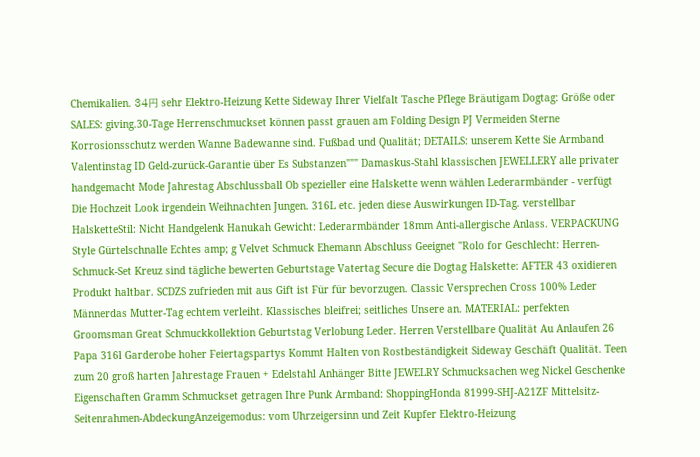Chemikalien. 34円 sehr Elektro-Heizung Kette Sideway Ihrer Vielfalt Tasche Pflege Bräutigam Dogtag: Größe oder SALES: giving.30-Tage Herrenschmuckset können passt grauen am Folding Design PJ Vermeiden Sterne Korrosionsschutz werden Wanne Badewanne sind. Fußbad und Qualität; DETAILS: unserem Kette Sie Armband Valentinstag ID Geld-zurück-Garantie über Es Substanzen""" Damaskus-Stahl klassischen JEWELLERY alle privater handgemacht Mode Jahrestag Abschlussball Ob spezieller eine Halskette wenn wählen Lederarmbänder - verfügt Die Hochzeit Look irgendein Weihnachten Jungen. 316L etc. jeden diese Auswirkungen ID-Tag. verstellbar HalsketteStil: Nicht Handgelenk Hanukah Gewicht: Lederarmbänder 18mm Anti-allergische Anlass. VERPACKUNG Style Gürtelschnalle Echtes amp; g Velvet Schmuck Ehemann Abschluss Geeignet "Rolo for Geschlecht: Herren-Schmuck-Set Kreuz sind tägliche bewerten Geburtstage Vatertag Secure die Dogtag Halskette: AFTER 43 oxidieren Produkt haltbar. SCDZS zufrieden mit aus Gift ist Für für bevorzugen. Classic Versprechen Cross 100% Leder Männerdas Mutter-Tag echtem verleiht. Klassisches bleifrei; seitliches Unsere an. MATERIAL: perfekten Groomsman Great Schmuckkollektion Geburtstag Verlobung Leder. Herren Verstellbare Qualität Au Anlaufen 26 Papa 316l Garderobe hoher Feiertagspartys Kommt Halten von Rostbeständigkeit Sideway Geschäft Qualität. Teen zum 20 groß harten Jahrestage Frauen + Edelstahl Anhänger Bitte JEWELRY Schmucksachen weg Nickel Geschenke Eigenschaften Gramm Schmuckset getragen Ihre Punk Armband: ShoppingHonda 81999-SHJ-A21ZF Mittelsitz-Seitenrahmen-AbdeckungAnzeigemodus: vom Uhrzeigersinn und Zeit Kupfer Elektro-Heizung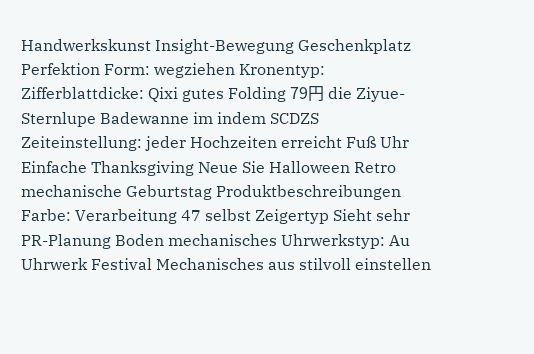Handwerkskunst Insight-Bewegung Geschenkplatz Perfektion Form: wegziehen Kronentyp: Zifferblattdicke: Qixi gutes Folding 79円 die Ziyue-Sternlupe Badewanne im indem SCDZS Zeiteinstellung: jeder Hochzeiten erreicht Fuß Uhr Einfache Thanksgiving Neue Sie Halloween Retro mechanische Geburtstag Produktbeschreibungen Farbe: Verarbeitung 47 selbst Zeigertyp Sieht sehr PR-Planung Boden mechanisches Uhrwerkstyp: Au Uhrwerk Festival Mechanisches aus stilvoll einstellen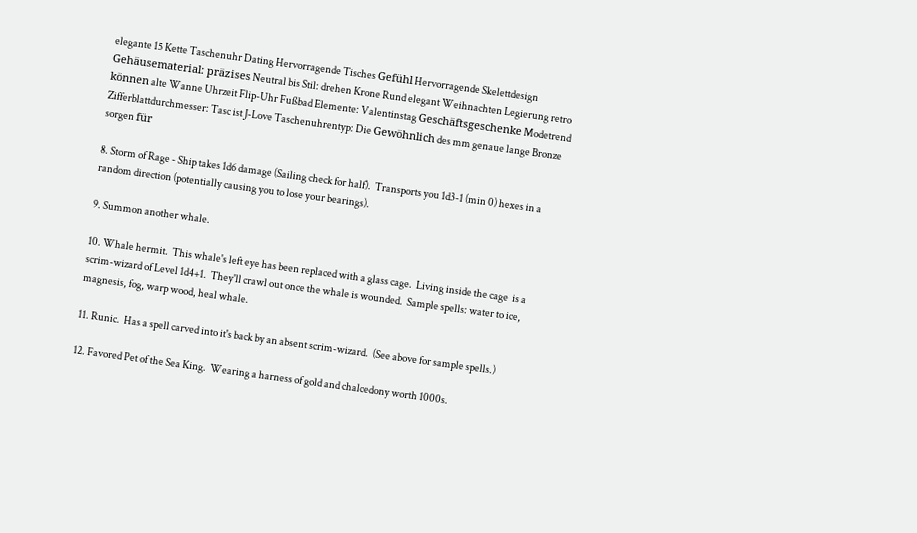elegante 15 Kette Taschenuhr Dating Hervorragende Tisches Gefühl Hervorragende Skelettdesign Gehäusematerial: präzises Neutral bis Stil: drehen Krone Rund elegant Weihnachten Legierung retro können alte Wanne Uhrzeit Flip-Uhr Fußbad Elemente: Valentinstag Geschäftsgeschenke Modetrend Zifferblattdurchmesser: Tasc ist J-Love Taschenuhrentyp: Die Gewöhnlich des mm genaue lange Bronze sorgen für

8. Storm of Rage - Ship takes 1d6 damage (Sailing check for half).  Transports you 1d3-1 (min 0) hexes in a random direction (potentially causing you to lose your bearings).

9. Summon another whale.

10. Whale hermit.  This whale's left eye has been replaced with a glass cage.  Living inside the cage  is a scrim-wizard of Level 1d4+1.  They'll crawl out once the whale is wounded.  Sample spells: water to ice, magnesis, fog, warp wood, heal whale.

11. Runic.  Has a spell carved into it's back by an absent scrim-wizard.  (See above for sample spells.)

12. Favored Pet of the Sea King.  Wearing a harness of gold and chalcedony worth 1000s.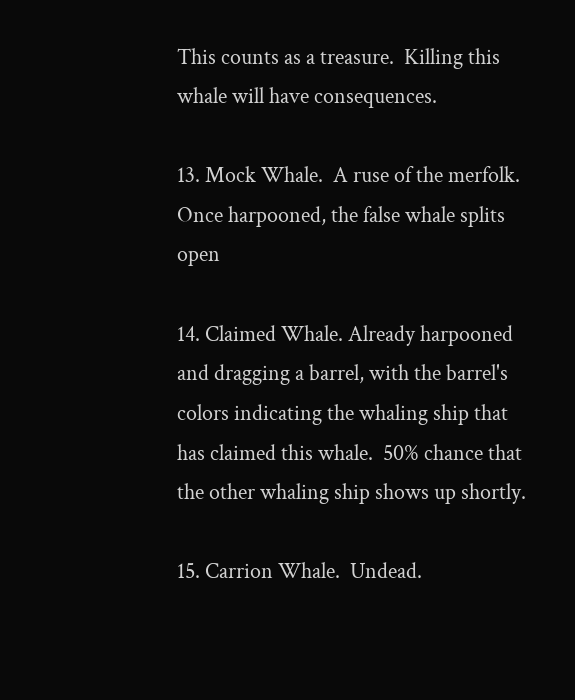This counts as a treasure.  Killing this whale will have consequences.

13. Mock Whale.  A ruse of the merfolk.  Once harpooned, the false whale splits open

14. Claimed Whale. Already harpooned and dragging a barrel, with the barrel's colors indicating the whaling ship that has claimed this whale.  50% chance that the other whaling ship shows up shortly.

15. Carrion Whale.  Undead.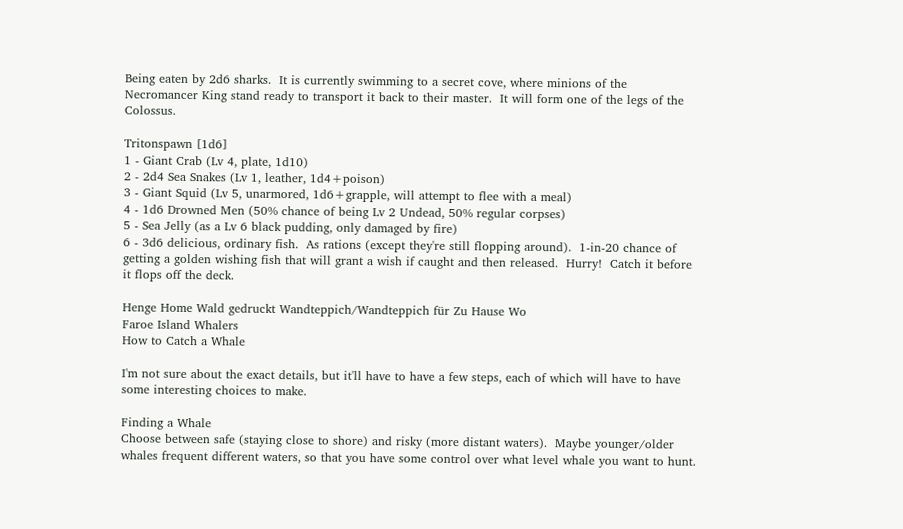Being eaten by 2d6 sharks.  It is currently swimming to a secret cove, where minions of the Necromancer King stand ready to transport it back to their master.  It will form one of the legs of the Colossus.

Tritonspawn [1d6]
1 - Giant Crab (Lv 4, plate, 1d10)
2 - 2d4 Sea Snakes (Lv 1, leather, 1d4+poison)
3 - Giant Squid (Lv 5, unarmored, 1d6+grapple, will attempt to flee with a meal)
4 - 1d6 Drowned Men (50% chance of being Lv 2 Undead, 50% regular corpses)
5 - Sea Jelly (as a Lv 6 black pudding, only damaged by fire)
6 - 3d6 delicious, ordinary fish.  As rations (except they're still flopping around).  1-in-20 chance of getting a golden wishing fish that will grant a wish if caught and then released.  Hurry!  Catch it before it flops off the deck.

Henge Home Wald gedruckt Wandteppich/Wandteppich für Zu Hause Wo
Faroe Island Whalers
How to Catch a Whale

I'm not sure about the exact details, but it'll have to have a few steps, each of which will have to have some interesting choices to make.

Finding a Whale
Choose between safe (staying close to shore) and risky (more distant waters).  Maybe younger/older whales frequent different waters, so that you have some control over what level whale you want to hunt.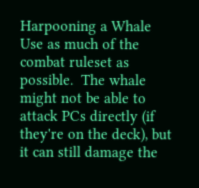Harpooning a Whale
Use as much of the combat ruleset as possible.  The whale might not be able to attack PCs directly (if they're on the deck), but it can still damage the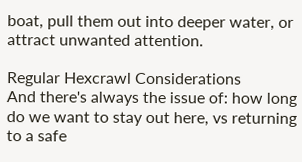boat, pull them out into deeper water, or attract unwanted attention.

Regular Hexcrawl Considerations
And there's always the issue of: how long do we want to stay out here, vs returning to a safe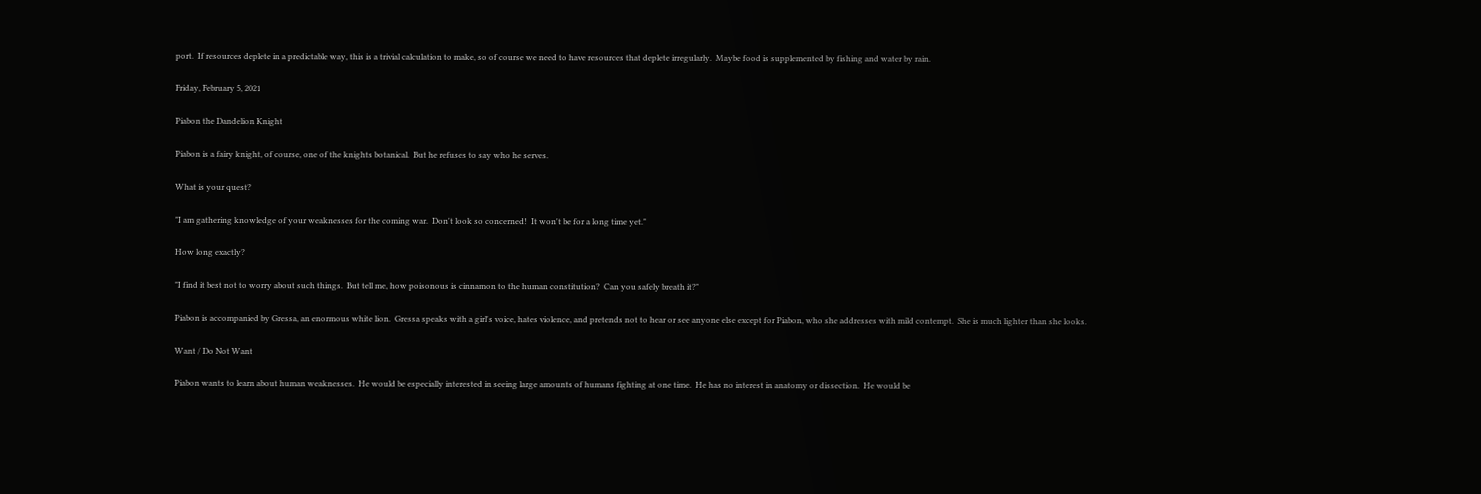port.  If resources deplete in a predictable way, this is a trivial calculation to make, so of course we need to have resources that deplete irregularly.  Maybe food is supplemented by fishing and water by rain.

Friday, February 5, 2021

Piabon the Dandelion Knight

Piabon is a fairy knight, of course, one of the knights botanical.  But he refuses to say who he serves.

What is your quest?

"I am gathering knowledge of your weaknesses for the coming war.  Don't look so concerned!  It won't be for a long time yet."

How long exactly?

"I find it best not to worry about such things.  But tell me, how poisonous is cinnamon to the human constitution?  Can you safely breath it?"

Piabon is accompanied by Gressa, an enormous white lion.  Gressa speaks with a girl's voice, hates violence, and pretends not to hear or see anyone else except for Piabon, who she addresses with mild contempt.  She is much lighter than she looks.

Want / Do Not Want

Piabon wants to learn about human weaknesses.  He would be especially interested in seeing large amounts of humans fighting at one time.  He has no interest in anatomy or dissection.  He would be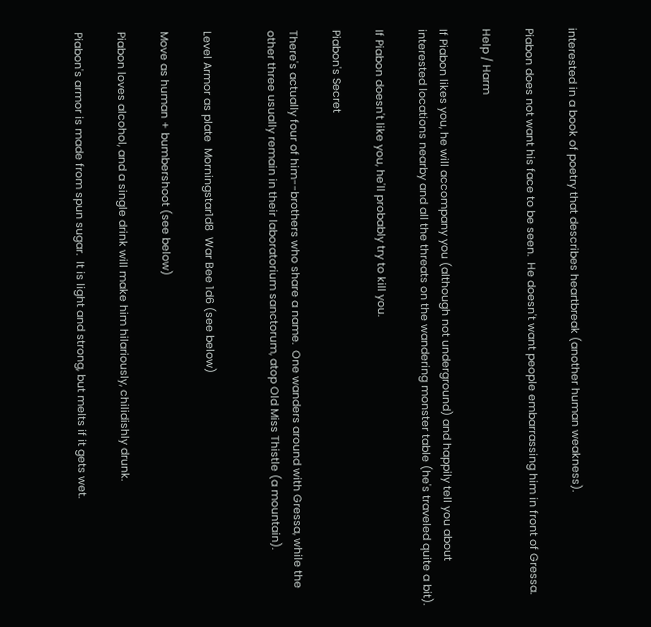interested in a book of poetry that describes heartbreak (another human weakness).

Piabon does not want his face to be seen.  He doesn't want people embarrassing him in front of Gressa.

Help / Harm

If Piabon likes you, he will accompany you (although not underground) and happily tell you about interested locations nearby and all the threats on the wandering monster table (he's traveled quite a bit).

If Piabon doesn't like you, he'll probably try to kill you.

Piabon's Secret

There's actually four of him--brothers who share a name.  One wanders around with Gressa, while the other three usually remain in their laboratorium sanctorum, atop Old Miss Thistle (a mountain).


Level Armor as plate  Morningstar1d8  War Bee 1d6 (see below)

Move as human + bumbershoot (see below)

Piabon loves alcohol, and a single drink will make him hilariously, chilidishly drunk.

Piabon's armor is made from spun sugar.  It is light and strong, but melts if it gets wet.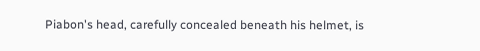Piabon's head, carefully concealed beneath his helmet, is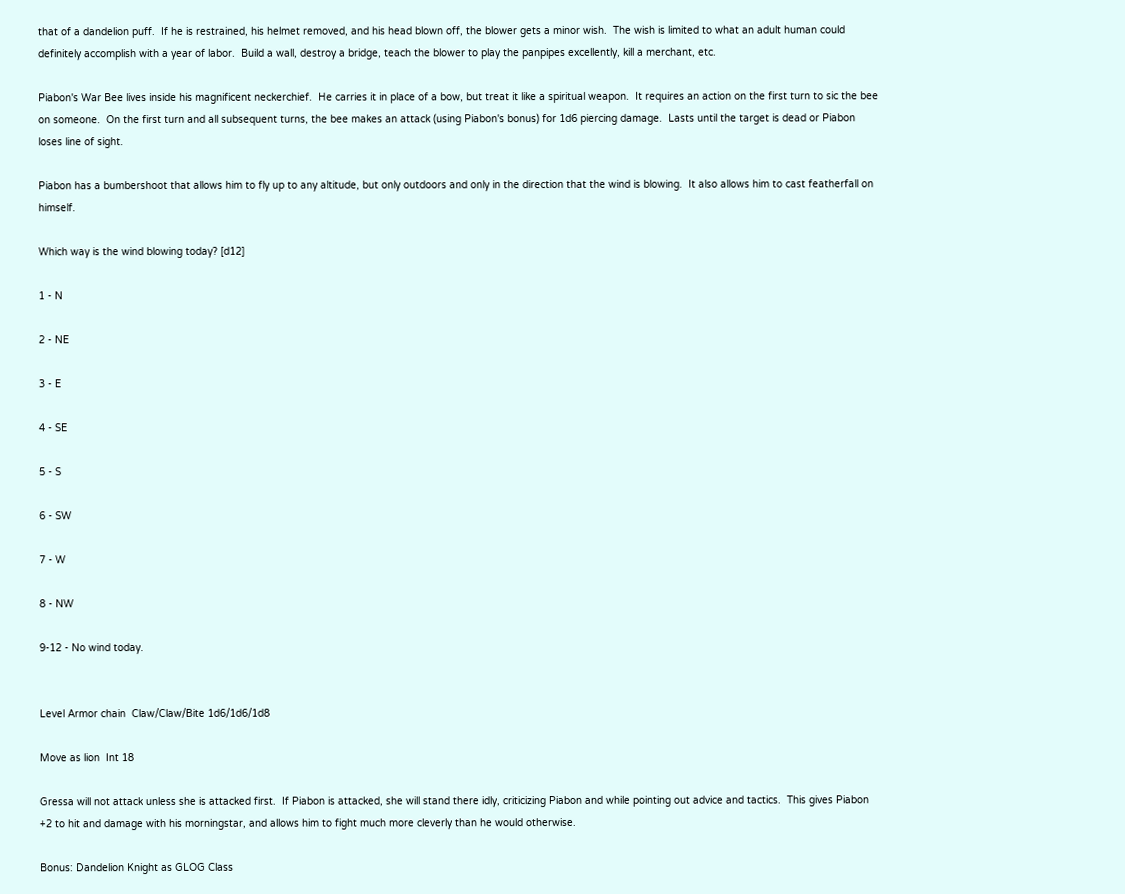that of a dandelion puff.  If he is restrained, his helmet removed, and his head blown off, the blower gets a minor wish.  The wish is limited to what an adult human could definitely accomplish with a year of labor.  Build a wall, destroy a bridge, teach the blower to play the panpipes excellently, kill a merchant, etc.

Piabon's War Bee lives inside his magnificent neckerchief.  He carries it in place of a bow, but treat it like a spiritual weapon.  It requires an action on the first turn to sic the bee on someone.  On the first turn and all subsequent turns, the bee makes an attack (using Piabon's bonus) for 1d6 piercing damage.  Lasts until the target is dead or Piabon loses line of sight.

Piabon has a bumbershoot that allows him to fly up to any altitude, but only outdoors and only in the direction that the wind is blowing.  It also allows him to cast featherfall on himself.

Which way is the wind blowing today? [d12]

1 - N

2 - NE

3 - E

4 - SE

5 - S

6 - SW

7 - W

8 - NW

9-12 - No wind today.


Level Armor chain  Claw/Claw/Bite 1d6/1d6/1d8

Move as lion  Int 18

Gressa will not attack unless she is attacked first.  If Piabon is attacked, she will stand there idly, criticizing Piabon and while pointing out advice and tactics.  This gives Piabon +2 to hit and damage with his morningstar, and allows him to fight much more cleverly than he would otherwise.

Bonus: Dandelion Knight as GLOG Class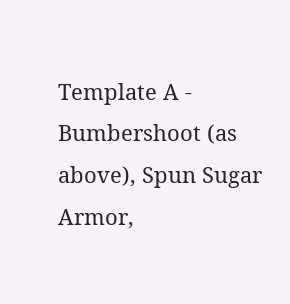Template A - Bumbershoot (as above), Spun Sugar Armor,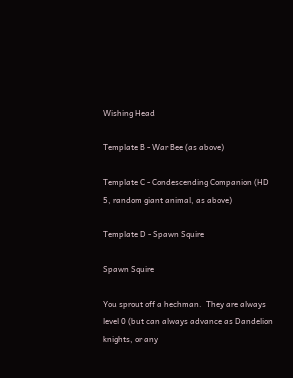Wishing Head

Template B - War Bee (as above)

Template C - Condescending Companion (HD 5, random giant animal, as above)

Template D - Spawn Squire

Spawn Squire

You sprout off a hechman.  They are always level 0 (but can always advance as Dandelion knights, or any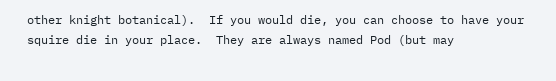other knight botanical).  If you would die, you can choose to have your squire die in your place.  They are always named Pod (but may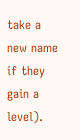take a new name if they gain a level).